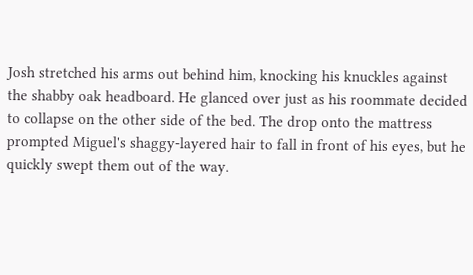Josh stretched his arms out behind him, knocking his knuckles against the shabby oak headboard. He glanced over just as his roommate decided to collapse on the other side of the bed. The drop onto the mattress prompted Miguel's shaggy-layered hair to fall in front of his eyes, but he quickly swept them out of the way.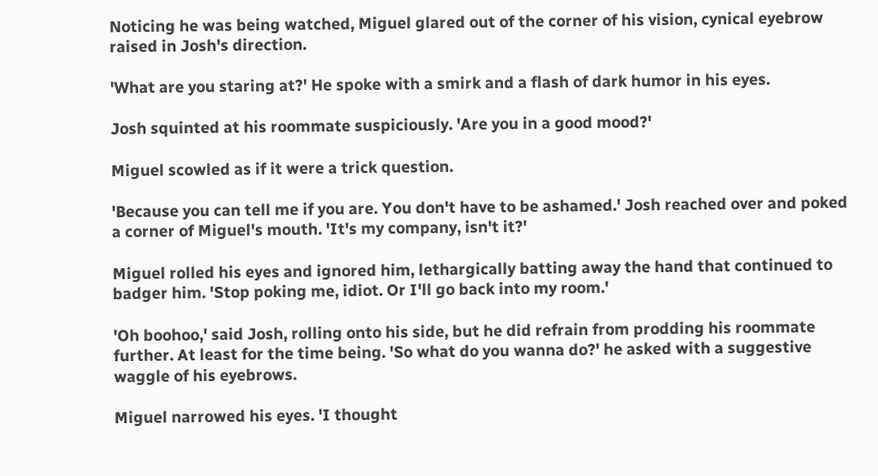Noticing he was being watched, Miguel glared out of the corner of his vision, cynical eyebrow raised in Josh's direction.

'What are you staring at?' He spoke with a smirk and a flash of dark humor in his eyes.

Josh squinted at his roommate suspiciously. 'Are you in a good mood?'

Miguel scowled as if it were a trick question.

'Because you can tell me if you are. You don't have to be ashamed.' Josh reached over and poked a corner of Miguel's mouth. 'It's my company, isn't it?'

Miguel rolled his eyes and ignored him, lethargically batting away the hand that continued to badger him. 'Stop poking me, idiot. Or I'll go back into my room.'

'Oh boohoo,' said Josh, rolling onto his side, but he did refrain from prodding his roommate further. At least for the time being. 'So what do you wanna do?' he asked with a suggestive waggle of his eyebrows.

Miguel narrowed his eyes. 'I thought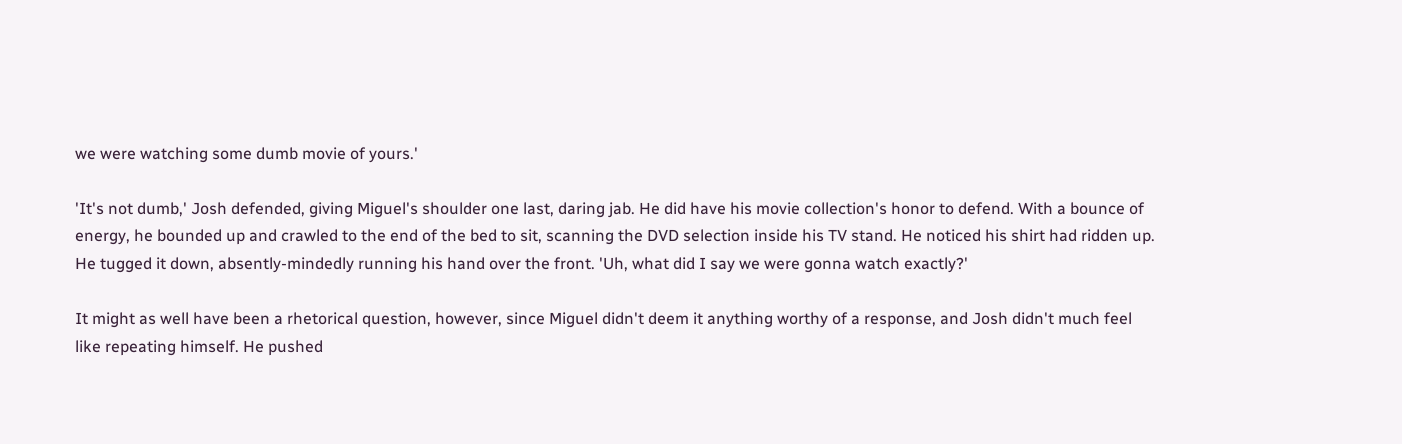we were watching some dumb movie of yours.'

'It's not dumb,' Josh defended, giving Miguel's shoulder one last, daring jab. He did have his movie collection's honor to defend. With a bounce of energy, he bounded up and crawled to the end of the bed to sit, scanning the DVD selection inside his TV stand. He noticed his shirt had ridden up. He tugged it down, absently-mindedly running his hand over the front. 'Uh, what did I say we were gonna watch exactly?'

It might as well have been a rhetorical question, however, since Miguel didn't deem it anything worthy of a response, and Josh didn't much feel like repeating himself. He pushed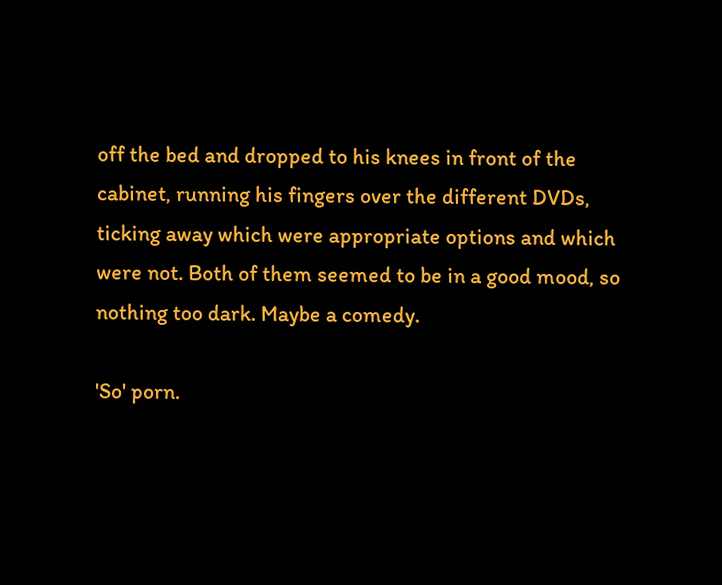off the bed and dropped to his knees in front of the cabinet, running his fingers over the different DVDs, ticking away which were appropriate options and which were not. Both of them seemed to be in a good mood, so nothing too dark. Maybe a comedy.

'So' porn.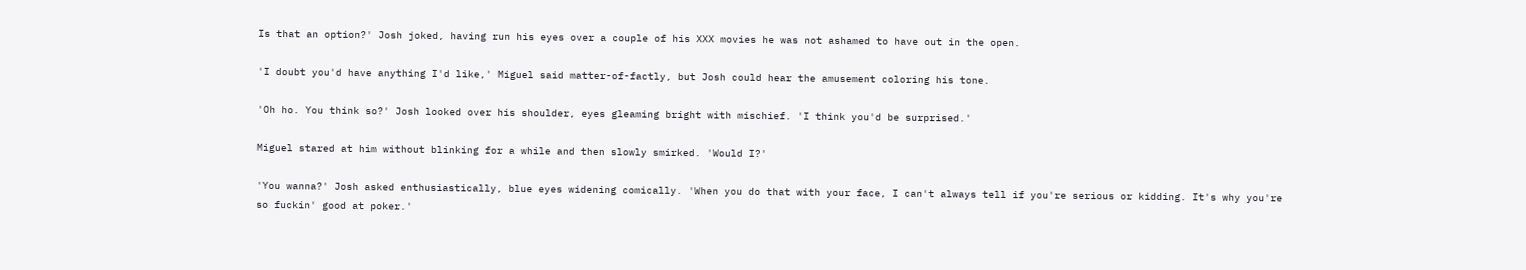Is that an option?' Josh joked, having run his eyes over a couple of his XXX movies he was not ashamed to have out in the open.

'I doubt you'd have anything I'd like,' Miguel said matter-of-factly, but Josh could hear the amusement coloring his tone.

'Oh ho. You think so?' Josh looked over his shoulder, eyes gleaming bright with mischief. 'I think you'd be surprised.'

Miguel stared at him without blinking for a while and then slowly smirked. 'Would I?'

'You wanna?' Josh asked enthusiastically, blue eyes widening comically. 'When you do that with your face, I can't always tell if you're serious or kidding. It's why you're so fuckin' good at poker.'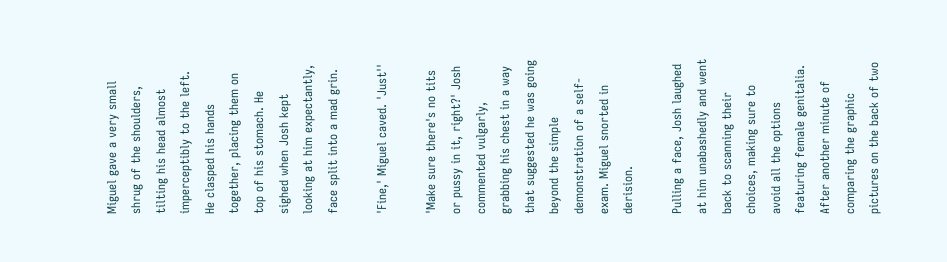Miguel gave a very small shrug of the shoulders, tilting his head almost imperceptibly to the left. He clasped his hands together, placing them on top of his stomach. He sighed when Josh kept looking at him expectantly, face split into a mad grin.

'Fine,' Miguel caved. 'Just''

'Make sure there's no tits or pussy in it, right?' Josh commented vulgarly, grabbing his chest in a way that suggested he was going beyond the simple demonstration of a self-exam. Miguel snorted in derision.

Pulling a face, Josh laughed at him unabashedly and went back to scanning their choices, making sure to avoid all the options featuring female genitalia. After another minute of comparing the graphic pictures on the back of two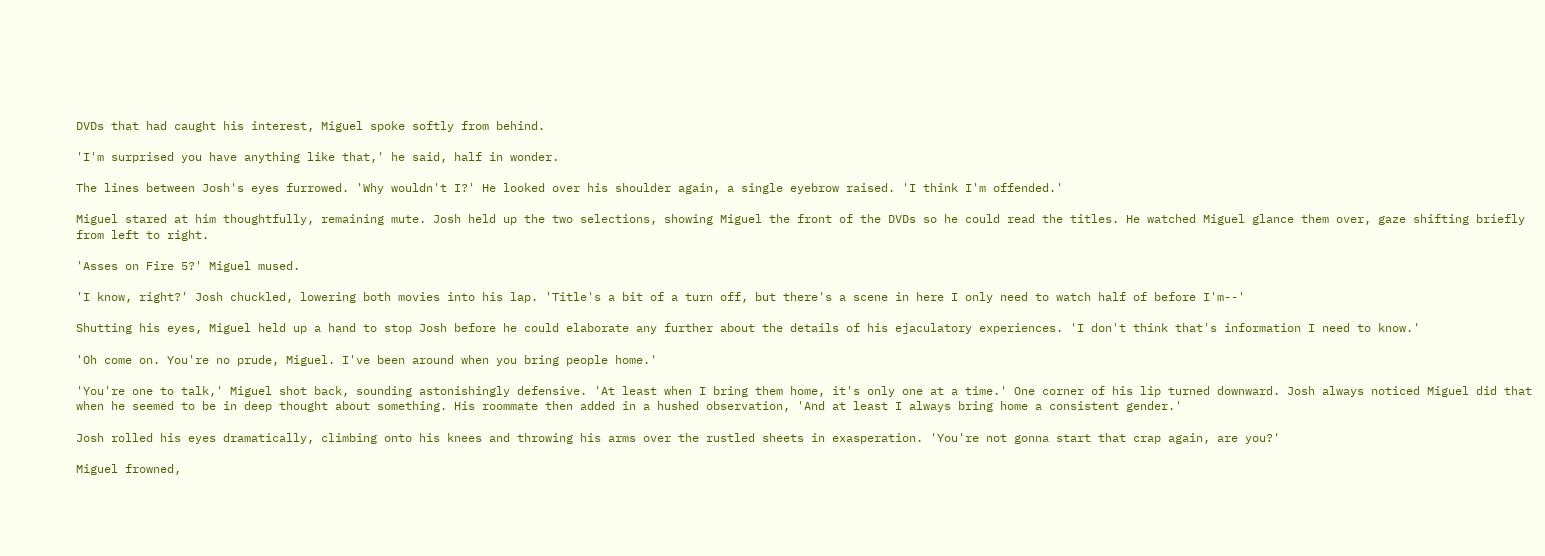DVDs that had caught his interest, Miguel spoke softly from behind.

'I'm surprised you have anything like that,' he said, half in wonder.

The lines between Josh's eyes furrowed. 'Why wouldn't I?' He looked over his shoulder again, a single eyebrow raised. 'I think I'm offended.'

Miguel stared at him thoughtfully, remaining mute. Josh held up the two selections, showing Miguel the front of the DVDs so he could read the titles. He watched Miguel glance them over, gaze shifting briefly from left to right.

'Asses on Fire 5?' Miguel mused.

'I know, right?' Josh chuckled, lowering both movies into his lap. 'Title's a bit of a turn off, but there's a scene in here I only need to watch half of before I'm--'

Shutting his eyes, Miguel held up a hand to stop Josh before he could elaborate any further about the details of his ejaculatory experiences. 'I don't think that's information I need to know.'

'Oh come on. You're no prude, Miguel. I've been around when you bring people home.'

'You're one to talk,' Miguel shot back, sounding astonishingly defensive. 'At least when I bring them home, it's only one at a time.' One corner of his lip turned downward. Josh always noticed Miguel did that when he seemed to be in deep thought about something. His roommate then added in a hushed observation, 'And at least I always bring home a consistent gender.'

Josh rolled his eyes dramatically, climbing onto his knees and throwing his arms over the rustled sheets in exasperation. 'You're not gonna start that crap again, are you?'

Miguel frowned,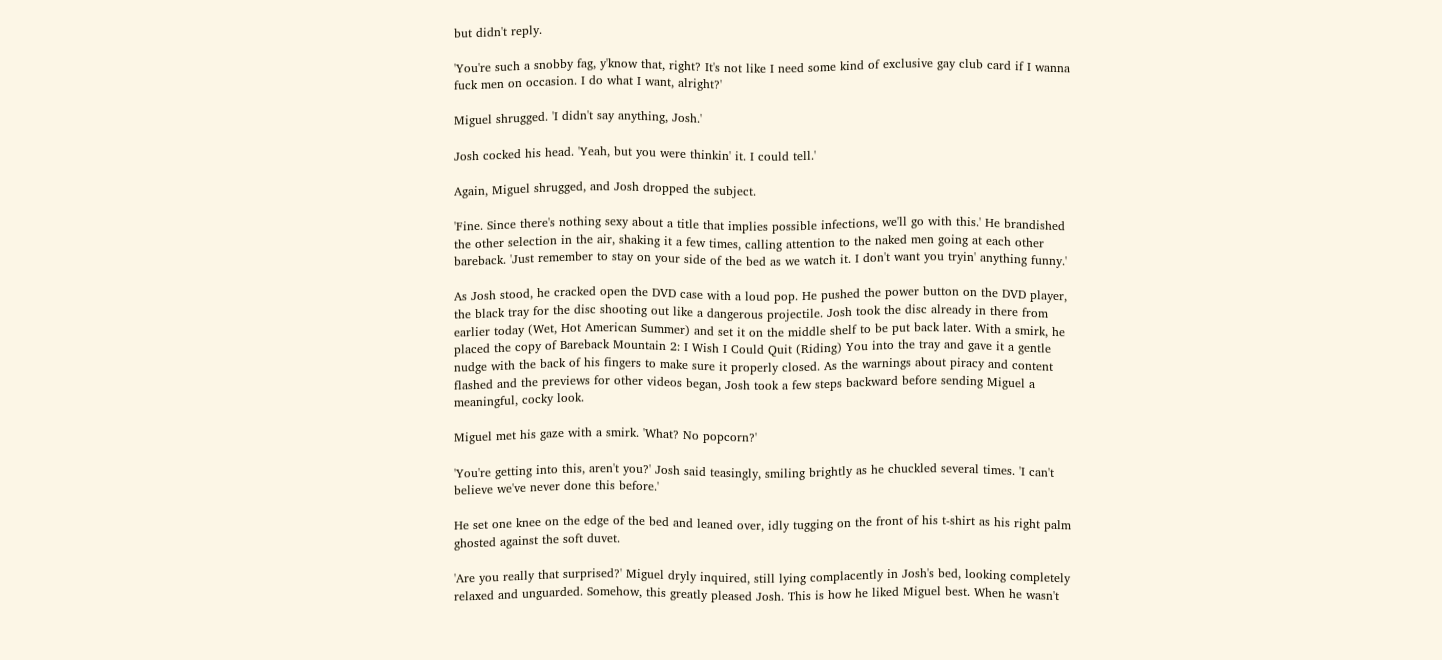but didn't reply.

'You're such a snobby fag, y'know that, right? It's not like I need some kind of exclusive gay club card if I wanna fuck men on occasion. I do what I want, alright?'

Miguel shrugged. 'I didn't say anything, Josh.'

Josh cocked his head. 'Yeah, but you were thinkin' it. I could tell.'

Again, Miguel shrugged, and Josh dropped the subject.

'Fine. Since there's nothing sexy about a title that implies possible infections, we'll go with this.' He brandished the other selection in the air, shaking it a few times, calling attention to the naked men going at each other bareback. 'Just remember to stay on your side of the bed as we watch it. I don't want you tryin' anything funny.'

As Josh stood, he cracked open the DVD case with a loud pop. He pushed the power button on the DVD player, the black tray for the disc shooting out like a dangerous projectile. Josh took the disc already in there from earlier today (Wet, Hot American Summer) and set it on the middle shelf to be put back later. With a smirk, he placed the copy of Bareback Mountain 2: I Wish I Could Quit (Riding) You into the tray and gave it a gentle nudge with the back of his fingers to make sure it properly closed. As the warnings about piracy and content flashed and the previews for other videos began, Josh took a few steps backward before sending Miguel a meaningful, cocky look.

Miguel met his gaze with a smirk. 'What? No popcorn?'

'You're getting into this, aren't you?' Josh said teasingly, smiling brightly as he chuckled several times. 'I can't believe we've never done this before.'

He set one knee on the edge of the bed and leaned over, idly tugging on the front of his t-shirt as his right palm ghosted against the soft duvet.

'Are you really that surprised?' Miguel dryly inquired, still lying complacently in Josh's bed, looking completely relaxed and unguarded. Somehow, this greatly pleased Josh. This is how he liked Miguel best. When he wasn't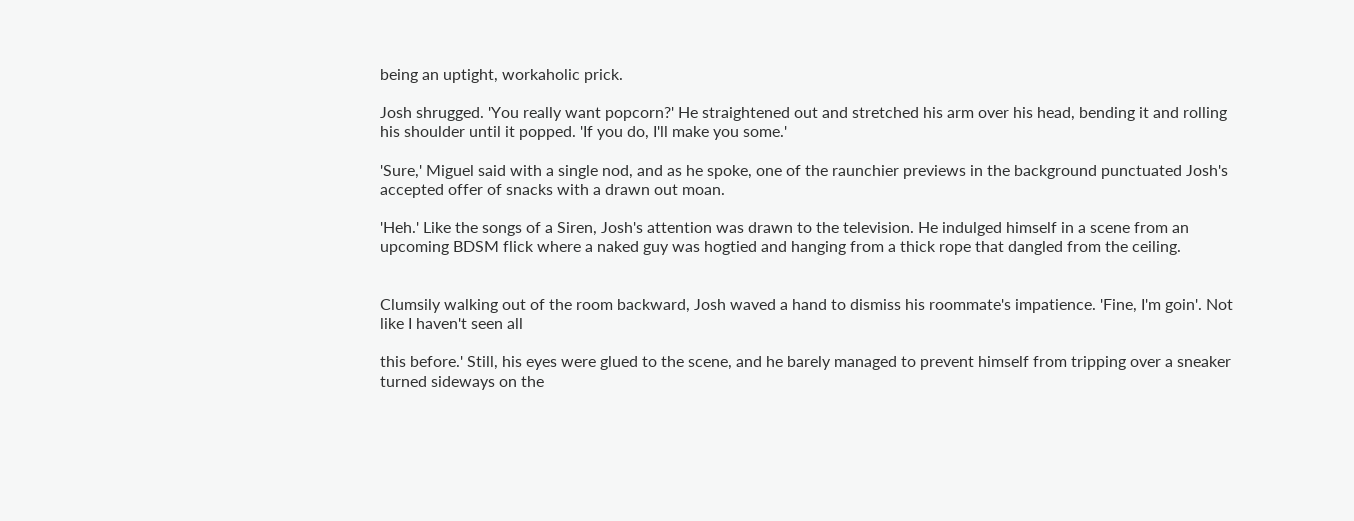being an uptight, workaholic prick.

Josh shrugged. 'You really want popcorn?' He straightened out and stretched his arm over his head, bending it and rolling his shoulder until it popped. 'If you do, I'll make you some.'

'Sure,' Miguel said with a single nod, and as he spoke, one of the raunchier previews in the background punctuated Josh's accepted offer of snacks with a drawn out moan.

'Heh.' Like the songs of a Siren, Josh's attention was drawn to the television. He indulged himself in a scene from an upcoming BDSM flick where a naked guy was hogtied and hanging from a thick rope that dangled from the ceiling.


Clumsily walking out of the room backward, Josh waved a hand to dismiss his roommate's impatience. 'Fine, I'm goin'. Not like I haven't seen all

this before.' Still, his eyes were glued to the scene, and he barely managed to prevent himself from tripping over a sneaker turned sideways on the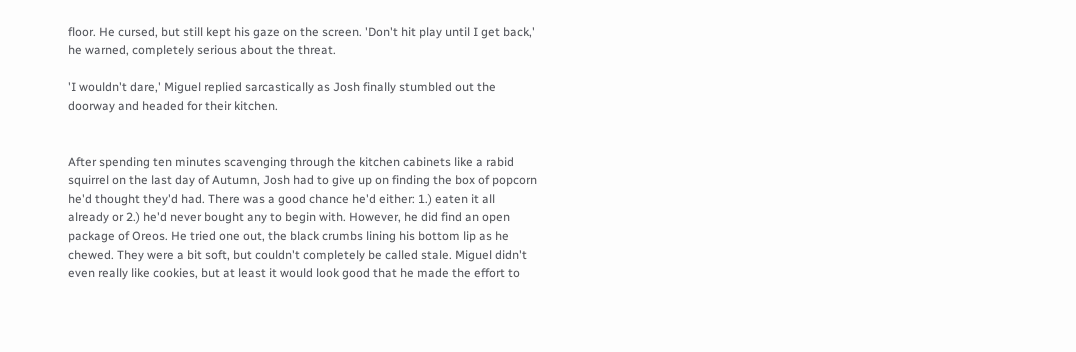floor. He cursed, but still kept his gaze on the screen. 'Don't hit play until I get back,' he warned, completely serious about the threat.

'I wouldn't dare,' Miguel replied sarcastically as Josh finally stumbled out the doorway and headed for their kitchen.


After spending ten minutes scavenging through the kitchen cabinets like a rabid squirrel on the last day of Autumn, Josh had to give up on finding the box of popcorn he'd thought they'd had. There was a good chance he'd either: 1.) eaten it all already or 2.) he'd never bought any to begin with. However, he did find an open package of Oreos. He tried one out, the black crumbs lining his bottom lip as he chewed. They were a bit soft, but couldn't completely be called stale. Miguel didn't even really like cookies, but at least it would look good that he made the effort to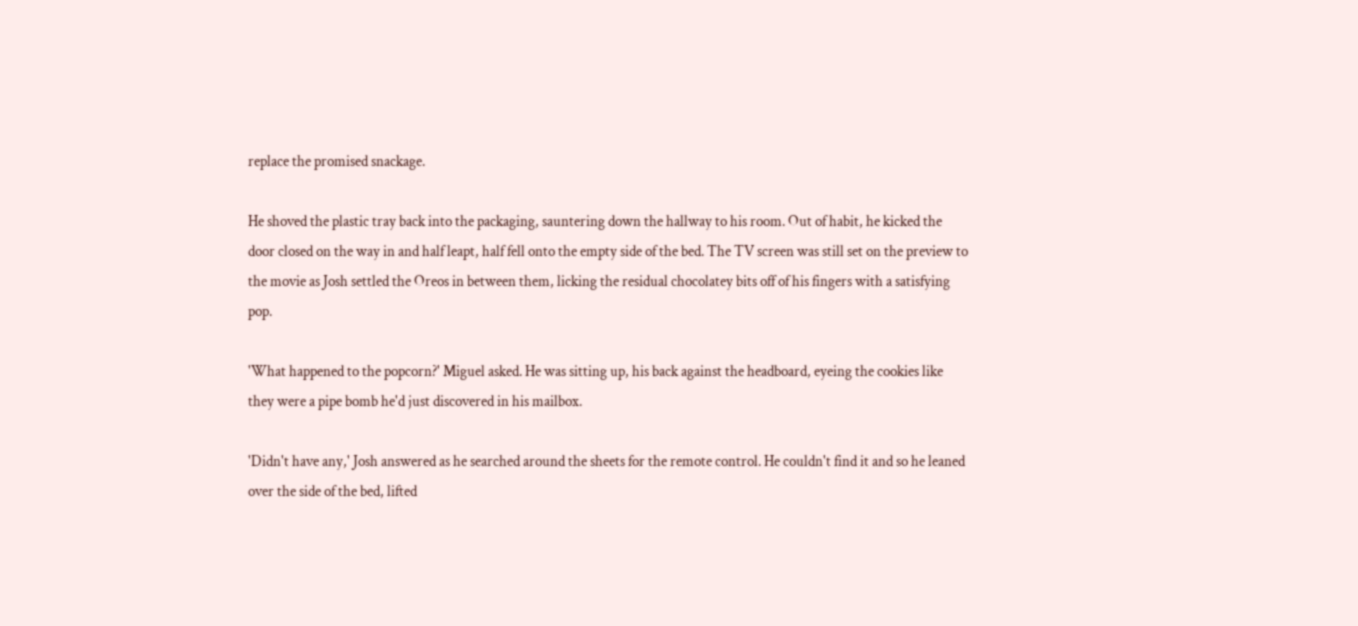replace the promised snackage.

He shoved the plastic tray back into the packaging, sauntering down the hallway to his room. Out of habit, he kicked the door closed on the way in and half leapt, half fell onto the empty side of the bed. The TV screen was still set on the preview to the movie as Josh settled the Oreos in between them, licking the residual chocolatey bits off of his fingers with a satisfying pop.

'What happened to the popcorn?' Miguel asked. He was sitting up, his back against the headboard, eyeing the cookies like they were a pipe bomb he'd just discovered in his mailbox.

'Didn't have any,' Josh answered as he searched around the sheets for the remote control. He couldn't find it and so he leaned over the side of the bed, lifted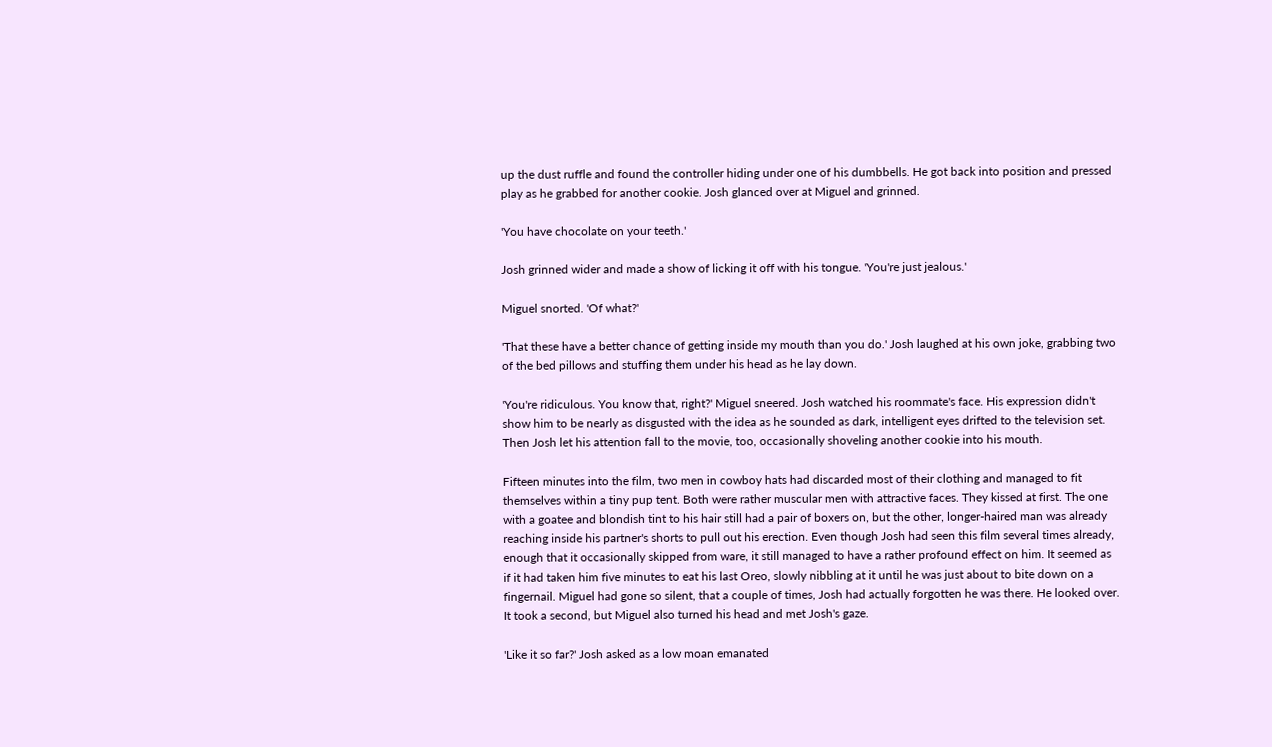up the dust ruffle and found the controller hiding under one of his dumbbells. He got back into position and pressed play as he grabbed for another cookie. Josh glanced over at Miguel and grinned.

'You have chocolate on your teeth.'

Josh grinned wider and made a show of licking it off with his tongue. 'You're just jealous.'

Miguel snorted. 'Of what?'

'That these have a better chance of getting inside my mouth than you do.' Josh laughed at his own joke, grabbing two of the bed pillows and stuffing them under his head as he lay down.

'You're ridiculous. You know that, right?' Miguel sneered. Josh watched his roommate's face. His expression didn't show him to be nearly as disgusted with the idea as he sounded as dark, intelligent eyes drifted to the television set. Then Josh let his attention fall to the movie, too, occasionally shoveling another cookie into his mouth.

Fifteen minutes into the film, two men in cowboy hats had discarded most of their clothing and managed to fit themselves within a tiny pup tent. Both were rather muscular men with attractive faces. They kissed at first. The one with a goatee and blondish tint to his hair still had a pair of boxers on, but the other, longer-haired man was already reaching inside his partner's shorts to pull out his erection. Even though Josh had seen this film several times already, enough that it occasionally skipped from ware, it still managed to have a rather profound effect on him. It seemed as if it had taken him five minutes to eat his last Oreo, slowly nibbling at it until he was just about to bite down on a fingernail. Miguel had gone so silent, that a couple of times, Josh had actually forgotten he was there. He looked over. It took a second, but Miguel also turned his head and met Josh's gaze.

'Like it so far?' Josh asked as a low moan emanated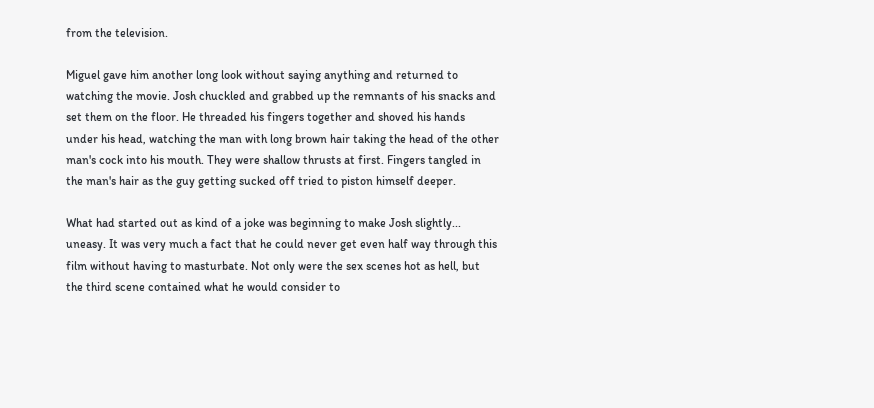from the television.

Miguel gave him another long look without saying anything and returned to watching the movie. Josh chuckled and grabbed up the remnants of his snacks and set them on the floor. He threaded his fingers together and shoved his hands under his head, watching the man with long brown hair taking the head of the other man's cock into his mouth. They were shallow thrusts at first. Fingers tangled in the man's hair as the guy getting sucked off tried to piston himself deeper.

What had started out as kind of a joke was beginning to make Josh slightly... uneasy. It was very much a fact that he could never get even half way through this film without having to masturbate. Not only were the sex scenes hot as hell, but the third scene contained what he would consider to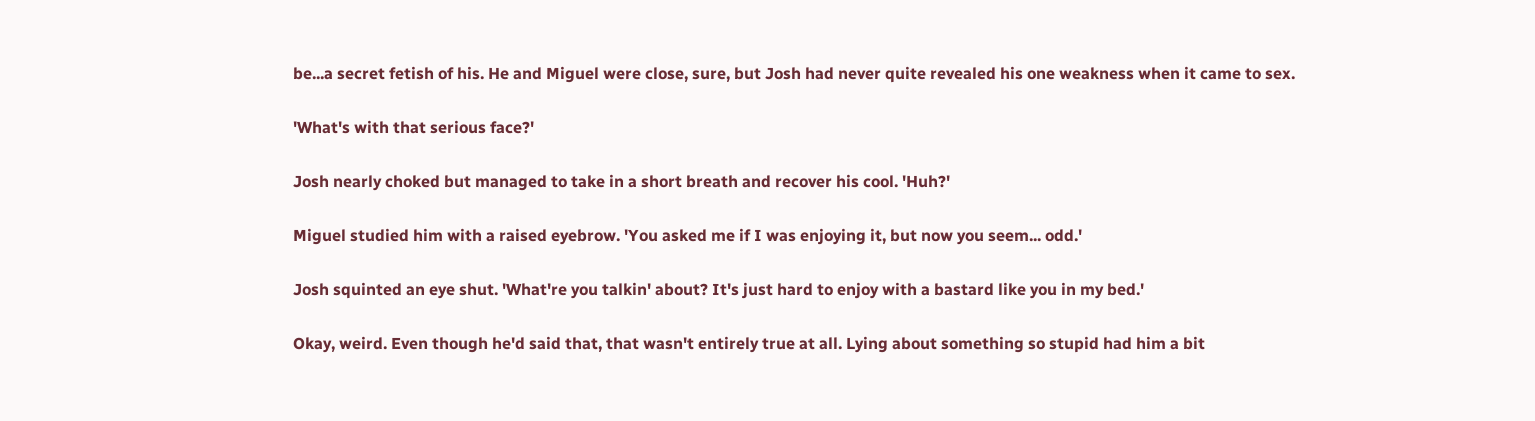be...a secret fetish of his. He and Miguel were close, sure, but Josh had never quite revealed his one weakness when it came to sex.

'What's with that serious face?'

Josh nearly choked but managed to take in a short breath and recover his cool. 'Huh?'

Miguel studied him with a raised eyebrow. 'You asked me if I was enjoying it, but now you seem... odd.'

Josh squinted an eye shut. 'What're you talkin' about? It's just hard to enjoy with a bastard like you in my bed.'

Okay, weird. Even though he'd said that, that wasn't entirely true at all. Lying about something so stupid had him a bit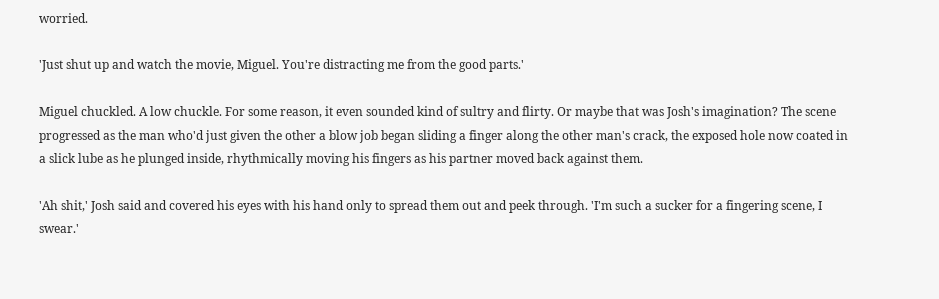worried.

'Just shut up and watch the movie, Miguel. You're distracting me from the good parts.'

Miguel chuckled. A low chuckle. For some reason, it even sounded kind of sultry and flirty. Or maybe that was Josh's imagination? The scene progressed as the man who'd just given the other a blow job began sliding a finger along the other man's crack, the exposed hole now coated in a slick lube as he plunged inside, rhythmically moving his fingers as his partner moved back against them.

'Ah shit,' Josh said and covered his eyes with his hand only to spread them out and peek through. 'I'm such a sucker for a fingering scene, I swear.'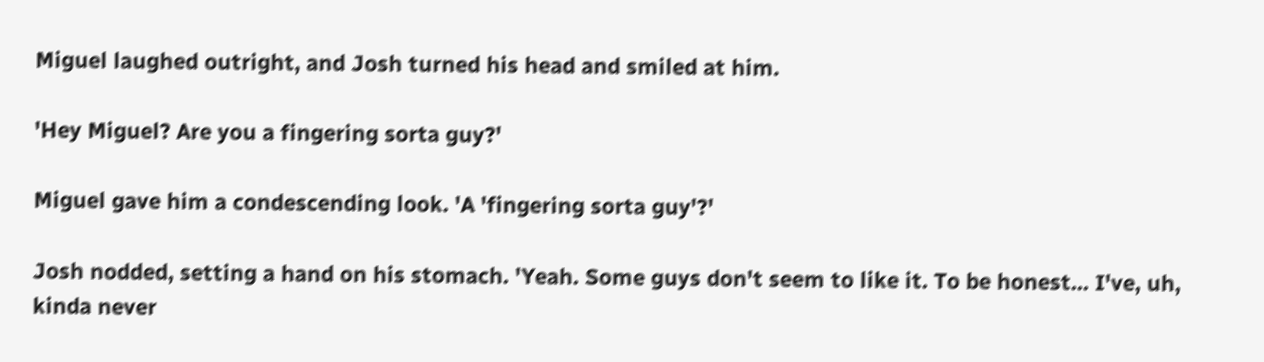Miguel laughed outright, and Josh turned his head and smiled at him.

'Hey Miguel? Are you a fingering sorta guy?'

Miguel gave him a condescending look. 'A 'fingering sorta guy'?'

Josh nodded, setting a hand on his stomach. 'Yeah. Some guys don't seem to like it. To be honest... I've, uh, kinda never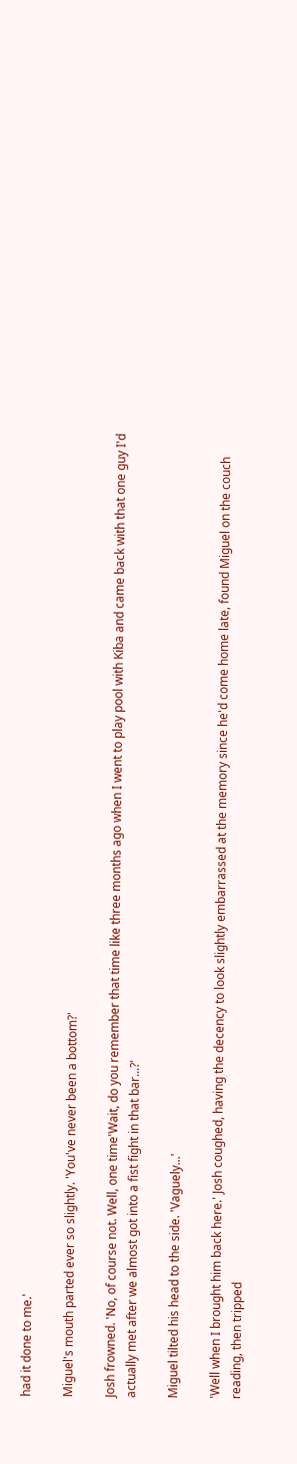had it done to me.'

Miguel's mouth parted ever so slightly. 'You've never been a bottom?'

Josh frowned. 'No, of course not. Well, one time'Wait, do you remember that time like three months ago when I went to play pool with Kiba and came back with that one guy I'd actually met after we almost got into a fist fight in that bar...?'

Miguel tilted his head to the side. 'Vaguely...'

'Well when I brought him back here.' Josh coughed, having the decency to look slightly embarrassed at the memory since he'd come home late, found Miguel on the couch reading, then tripped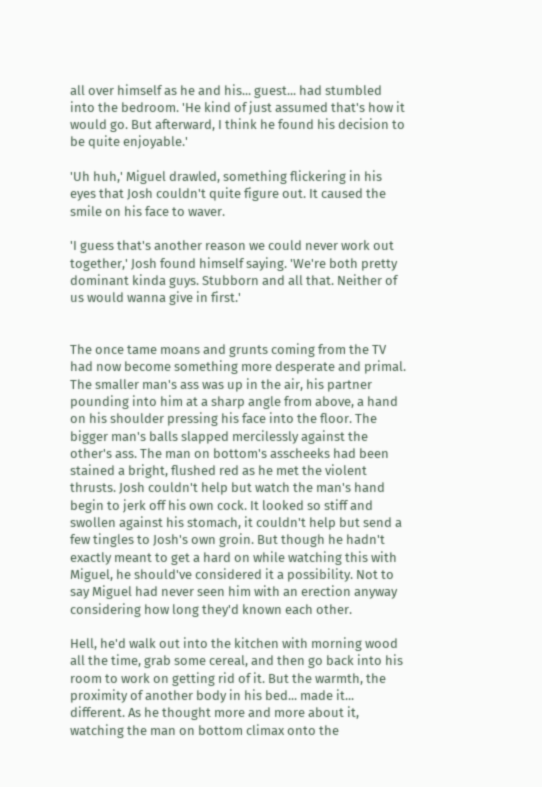all over himself as he and his... guest... had stumbled into the bedroom. 'He kind of just assumed that's how it would go. But afterward, I think he found his decision to be quite enjoyable.'

'Uh huh,' Miguel drawled, something flickering in his eyes that Josh couldn't quite figure out. It caused the smile on his face to waver.

'I guess that's another reason we could never work out together,' Josh found himself saying. 'We're both pretty dominant kinda guys. Stubborn and all that. Neither of us would wanna give in first.'


The once tame moans and grunts coming from the TV had now become something more desperate and primal. The smaller man's ass was up in the air, his partner pounding into him at a sharp angle from above, a hand on his shoulder pressing his face into the floor. The bigger man's balls slapped mercilessly against the other's ass. The man on bottom's asscheeks had been stained a bright, flushed red as he met the violent thrusts. Josh couldn't help but watch the man's hand begin to jerk off his own cock. It looked so stiff and swollen against his stomach, it couldn't help but send a few tingles to Josh's own groin. But though he hadn't exactly meant to get a hard on while watching this with Miguel, he should've considered it a possibility. Not to say Miguel had never seen him with an erection anyway considering how long they'd known each other.

Hell, he'd walk out into the kitchen with morning wood all the time, grab some cereal, and then go back into his room to work on getting rid of it. But the warmth, the proximity of another body in his bed... made it... different. As he thought more and more about it, watching the man on bottom climax onto the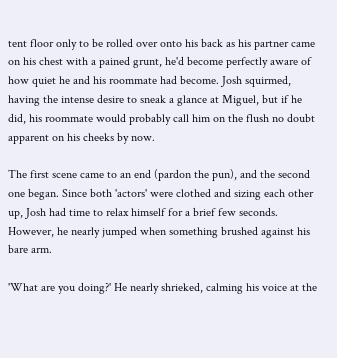tent floor only to be rolled over onto his back as his partner came on his chest with a pained grunt, he'd become perfectly aware of how quiet he and his roommate had become. Josh squirmed, having the intense desire to sneak a glance at Miguel, but if he did, his roommate would probably call him on the flush no doubt apparent on his cheeks by now.

The first scene came to an end (pardon the pun), and the second one began. Since both 'actors' were clothed and sizing each other up, Josh had time to relax himself for a brief few seconds. However, he nearly jumped when something brushed against his bare arm.

'What are you doing?' He nearly shrieked, calming his voice at the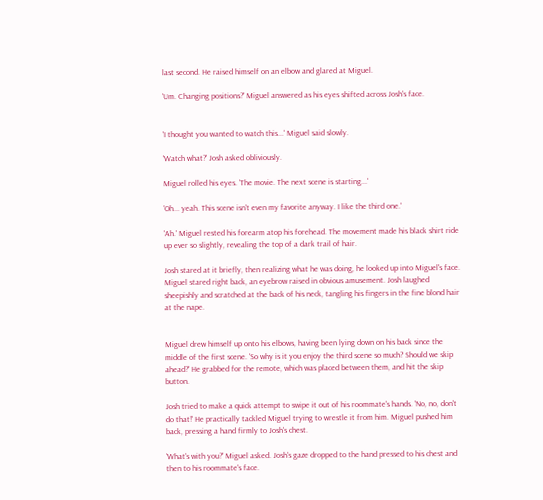last second. He raised himself on an elbow and glared at Miguel.

'Um. Changing positions?' Miguel answered as his eyes shifted across Josh's face.


'I thought you wanted to watch this...' Miguel said slowly.

'Watch what?' Josh asked obliviously.

Miguel rolled his eyes. 'The movie. The next scene is starting...'

'Oh... yeah. This scene isn't even my favorite anyway. I like the third one.'

'Ah.' Miguel rested his forearm atop his forehead. The movement made his black shirt ride up ever so slightly, revealing the top of a dark trail of hair.

Josh stared at it briefly, then realizing what he was doing, he looked up into Miguel's face. Miguel stared right back, an eyebrow raised in obvious amusement. Josh laughed sheepishly and scratched at the back of his neck, tangling his fingers in the fine blond hair at the nape.


Miguel drew himself up onto his elbows, having been lying down on his back since the middle of the first scene. 'So why is it you enjoy the third scene so much? Should we skip ahead?' He grabbed for the remote, which was placed between them, and hit the skip button.

Josh tried to make a quick attempt to swipe it out of his roommate's hands. 'No, no, don't do that!' He practically tackled Miguel trying to wrestle it from him. Miguel pushed him back, pressing a hand firmly to Josh's chest.

'What's with you?' Miguel asked. Josh's gaze dropped to the hand pressed to his chest and then to his roommate's face.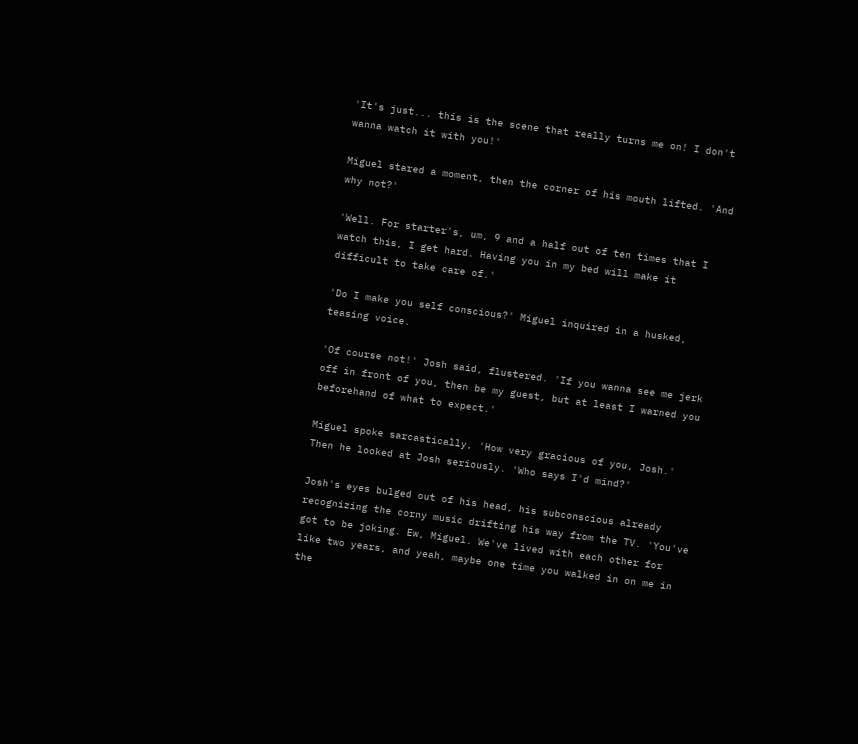'It's just... this is the scene that really turns me on! I don't wanna watch it with you!'

Miguel stared a moment, then the corner of his mouth lifted. 'And why not?'

'Well. For starter's, um, 9 and a half out of ten times that I watch this, I get hard. Having you in my bed will make it difficult to take care of.'

'Do I make you self conscious?' Miguel inquired in a husked, teasing voice.

'Of course not!' Josh said, flustered. 'If you wanna see me jerk off in front of you, then be my guest, but at least I warned you beforehand of what to expect.'

Miguel spoke sarcastically, 'How very gracious of you, Josh.' Then he looked at Josh seriously. 'Who says I'd mind?'

Josh's eyes bulged out of his head, his subconscious already recognizing the corny music drifting his way from the TV. 'You've got to be joking. Ew, Miguel. We've lived with each other for like two years, and yeah, maybe one time you walked in on me in the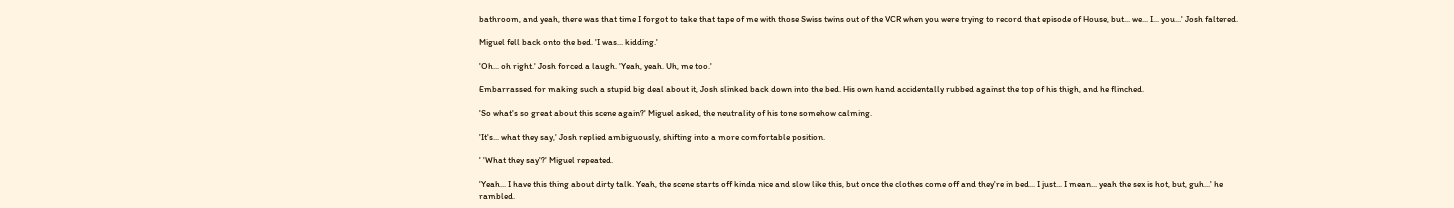bathroom, and yeah, there was that time I forgot to take that tape of me with those Swiss twins out of the VCR when you were trying to record that episode of House, but... we... I... you...' Josh faltered.

Miguel fell back onto the bed. 'I was... kidding.'

'Oh... oh right.' Josh forced a laugh. 'Yeah, yeah. Uh, me too.'

Embarrassed for making such a stupid big deal about it, Josh slinked back down into the bed. His own hand accidentally rubbed against the top of his thigh, and he flinched.

'So what's so great about this scene again?' Miguel asked, the neutrality of his tone somehow calming.

'It's... what they say,' Josh replied ambiguously, shifting into a more comfortable position.

' 'What they say'?' Miguel repeated.

'Yeah... I have this thing about dirty talk. Yeah, the scene starts off kinda nice and slow like this, but once the clothes come off and they're in bed... I just... I mean... yeah the sex is hot, but, guh...' he rambled.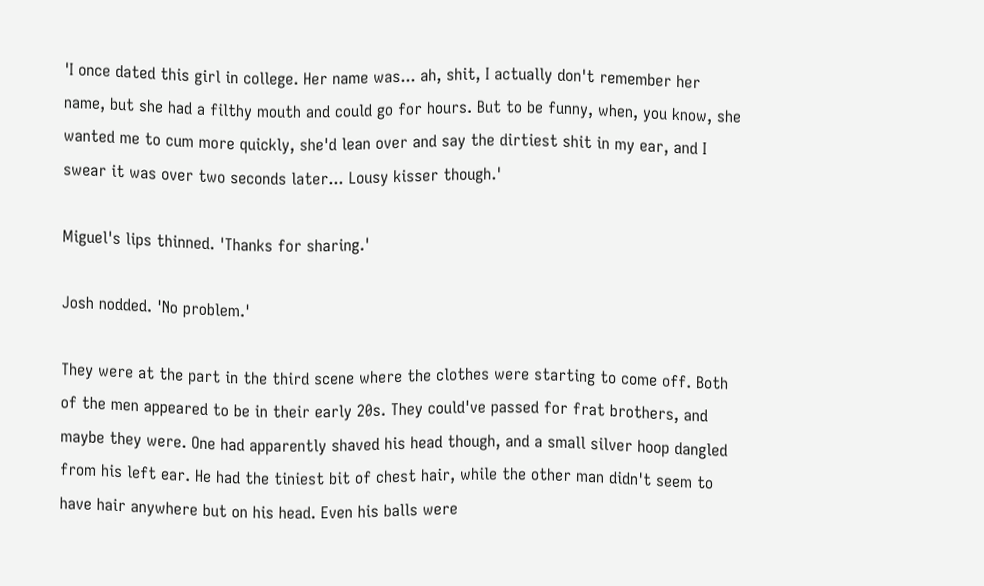'I once dated this girl in college. Her name was... ah, shit, I actually don't remember her name, but she had a filthy mouth and could go for hours. But to be funny, when, you know, she wanted me to cum more quickly, she'd lean over and say the dirtiest shit in my ear, and I swear it was over two seconds later... Lousy kisser though.'

Miguel's lips thinned. 'Thanks for sharing.'

Josh nodded. 'No problem.'

They were at the part in the third scene where the clothes were starting to come off. Both of the men appeared to be in their early 20s. They could've passed for frat brothers, and maybe they were. One had apparently shaved his head though, and a small silver hoop dangled from his left ear. He had the tiniest bit of chest hair, while the other man didn't seem to have hair anywhere but on his head. Even his balls were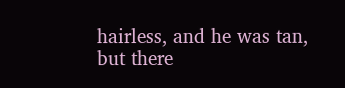hairless, and he was tan, but there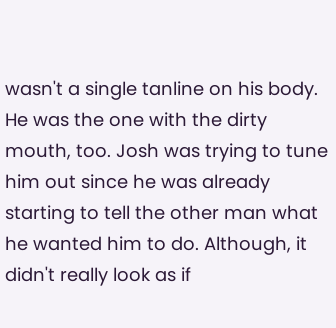wasn't a single tanline on his body. He was the one with the dirty mouth, too. Josh was trying to tune him out since he was already starting to tell the other man what he wanted him to do. Although, it didn't really look as if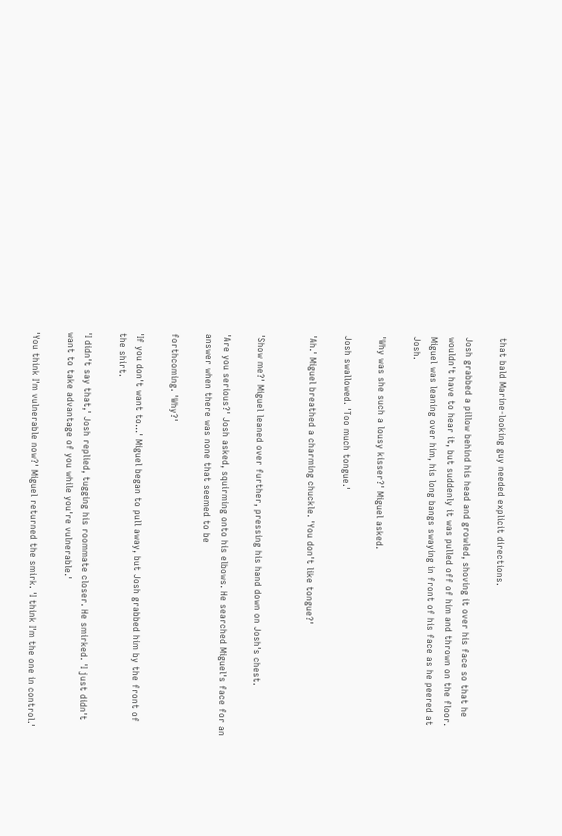that bald Marine-looking guy needed explicit directions.

Josh grabbed a pillow behind his head and growled, shoving it over his face so that he wouldn't have to hear it, but suddenly it was pulled off of him and thrown on the floor. Miguel was leaning over him, his long bangs swaying in front of his face as he peered at Josh.

'Why was she such a lousy kisser?' Miguel asked.

Josh swallowed. 'Too much tongue.'

'Ah.' Miguel breathed a charming chuckle. 'You don't like tongue?'


'Show me?' Miguel leaned over further, pressing his hand down on Josh's chest.

'Are you serious?' Josh asked, squirming onto his elbows. He searched Miguel's face for an answer when there was none that seemed to be

forthcoming. 'Why?'

'If you don't want to...' Miguel began to pull away, but Josh grabbed him by the front of the shirt.

'I didn't say that,' Josh replied, tugging his roommate closer. He smirked. 'I just didn't want to take advantage of you while you're vulnerable.'

'You think I'm vulnerable now?' Miguel returned the smirk. 'I think I'm the one in control.'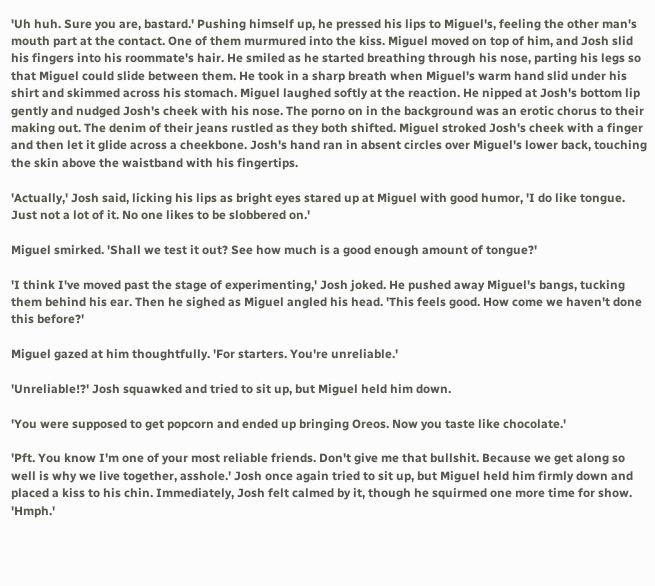'Uh huh. Sure you are, bastard.' Pushing himself up, he pressed his lips to Miguel's, feeling the other man's mouth part at the contact. One of them murmured into the kiss. Miguel moved on top of him, and Josh slid his fingers into his roommate's hair. He smiled as he started breathing through his nose, parting his legs so that Miguel could slide between them. He took in a sharp breath when Miguel's warm hand slid under his shirt and skimmed across his stomach. Miguel laughed softly at the reaction. He nipped at Josh's bottom lip gently and nudged Josh's cheek with his nose. The porno on in the background was an erotic chorus to their making out. The denim of their jeans rustled as they both shifted. Miguel stroked Josh's cheek with a finger and then let it glide across a cheekbone. Josh's hand ran in absent circles over Miguel's lower back, touching the skin above the waistband with his fingertips.

'Actually,' Josh said, licking his lips as bright eyes stared up at Miguel with good humor, 'I do like tongue. Just not a lot of it. No one likes to be slobbered on.'

Miguel smirked. 'Shall we test it out? See how much is a good enough amount of tongue?'

'I think I've moved past the stage of experimenting,' Josh joked. He pushed away Miguel's bangs, tucking them behind his ear. Then he sighed as Miguel angled his head. 'This feels good. How come we haven't done this before?'

Miguel gazed at him thoughtfully. 'For starters. You're unreliable.'

'Unreliable!?' Josh squawked and tried to sit up, but Miguel held him down.

'You were supposed to get popcorn and ended up bringing Oreos. Now you taste like chocolate.'

'Pft. You know I'm one of your most reliable friends. Don't give me that bullshit. Because we get along so well is why we live together, asshole.' Josh once again tried to sit up, but Miguel held him firmly down and placed a kiss to his chin. Immediately, Josh felt calmed by it, though he squirmed one more time for show. 'Hmph.'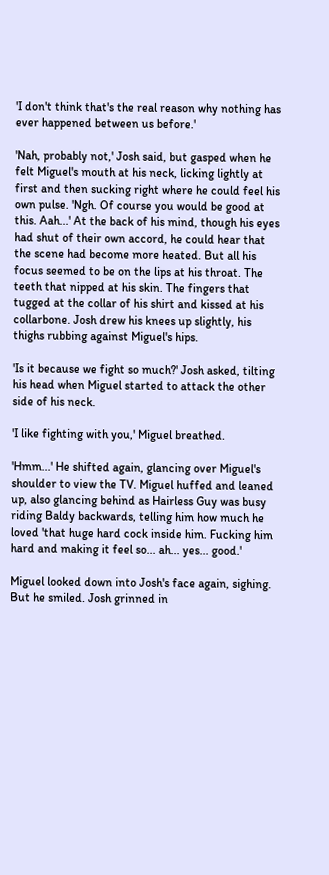'I don't think that's the real reason why nothing has ever happened between us before.'

'Nah, probably not,' Josh said, but gasped when he felt Miguel's mouth at his neck, licking lightly at first and then sucking right where he could feel his own pulse. 'Ngh. Of course you would be good at this. Aah...' At the back of his mind, though his eyes had shut of their own accord, he could hear that the scene had become more heated. But all his focus seemed to be on the lips at his throat. The teeth that nipped at his skin. The fingers that tugged at the collar of his shirt and kissed at his collarbone. Josh drew his knees up slightly, his thighs rubbing against Miguel's hips.

'Is it because we fight so much?' Josh asked, tilting his head when Miguel started to attack the other side of his neck.

'I like fighting with you,' Miguel breathed.

'Hmm...' He shifted again, glancing over Miguel's shoulder to view the TV. Miguel huffed and leaned up, also glancing behind as Hairless Guy was busy riding Baldy backwards, telling him how much he loved 'that huge hard cock inside him. Fucking him hard and making it feel so... ah... yes... good.'

Miguel looked down into Josh's face again, sighing. But he smiled. Josh grinned in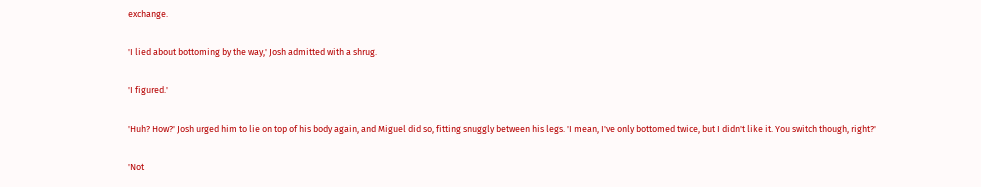exchange.

'I lied about bottoming by the way,' Josh admitted with a shrug.

'I figured.'

'Huh? How?' Josh urged him to lie on top of his body again, and Miguel did so, fitting snuggly between his legs. 'I mean, I've only bottomed twice, but I didn't like it. You switch though, right?'

'Not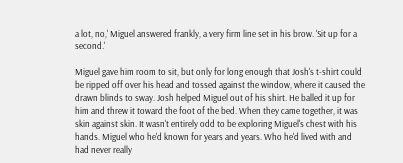a lot, no,' Miguel answered frankly, a very firm line set in his brow. 'Sit up for a second.'

Miguel gave him room to sit, but only for long enough that Josh's t-shirt could be ripped off over his head and tossed against the window, where it caused the drawn blinds to sway. Josh helped Miguel out of his shirt. He balled it up for him and threw it toward the foot of the bed. When they came together, it was skin against skin. It wasn't entirely odd to be exploring Miguel's chest with his hands. Miguel who he'd known for years and years. Who he'd lived with and had never really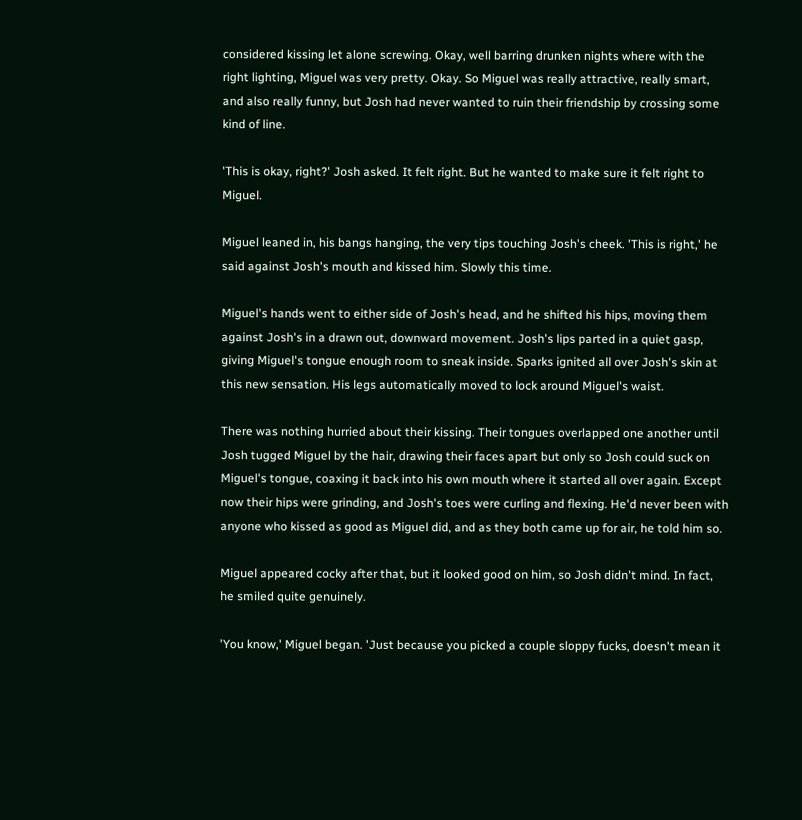considered kissing let alone screwing. Okay, well barring drunken nights where with the right lighting, Miguel was very pretty. Okay. So Miguel was really attractive, really smart, and also really funny, but Josh had never wanted to ruin their friendship by crossing some kind of line.

'This is okay, right?' Josh asked. It felt right. But he wanted to make sure it felt right to Miguel.

Miguel leaned in, his bangs hanging, the very tips touching Josh's cheek. 'This is right,' he said against Josh's mouth and kissed him. Slowly this time.

Miguel's hands went to either side of Josh's head, and he shifted his hips, moving them against Josh's in a drawn out, downward movement. Josh's lips parted in a quiet gasp, giving Miguel's tongue enough room to sneak inside. Sparks ignited all over Josh's skin at this new sensation. His legs automatically moved to lock around Miguel's waist.

There was nothing hurried about their kissing. Their tongues overlapped one another until Josh tugged Miguel by the hair, drawing their faces apart but only so Josh could suck on Miguel's tongue, coaxing it back into his own mouth where it started all over again. Except now their hips were grinding, and Josh's toes were curling and flexing. He'd never been with anyone who kissed as good as Miguel did, and as they both came up for air, he told him so.

Miguel appeared cocky after that, but it looked good on him, so Josh didn't mind. In fact, he smiled quite genuinely.

'You know,' Miguel began. 'Just because you picked a couple sloppy fucks, doesn't mean it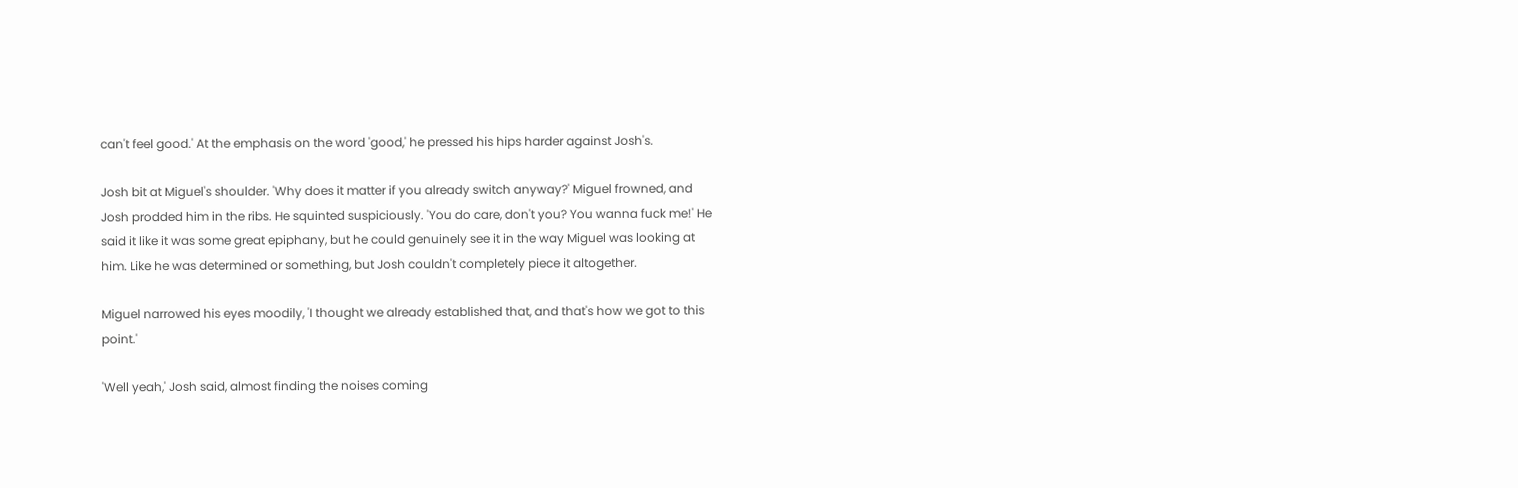can't feel good.' At the emphasis on the word 'good,' he pressed his hips harder against Josh's.

Josh bit at Miguel's shoulder. 'Why does it matter if you already switch anyway?' Miguel frowned, and Josh prodded him in the ribs. He squinted suspiciously. 'You do care, don't you? You wanna fuck me!' He said it like it was some great epiphany, but he could genuinely see it in the way Miguel was looking at him. Like he was determined or something, but Josh couldn't completely piece it altogether.

Miguel narrowed his eyes moodily, 'I thought we already established that, and that's how we got to this point.'

'Well yeah,' Josh said, almost finding the noises coming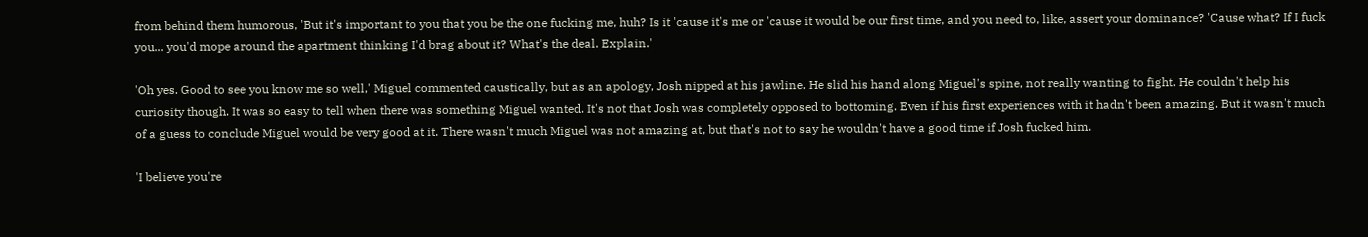from behind them humorous, 'But it's important to you that you be the one fucking me, huh? Is it 'cause it's me or 'cause it would be our first time, and you need to, like, assert your dominance? 'Cause what? If I fuck you... you'd mope around the apartment thinking I'd brag about it? What's the deal. Explain.'

'Oh yes. Good to see you know me so well,' Miguel commented caustically, but as an apology, Josh nipped at his jawline. He slid his hand along Miguel's spine, not really wanting to fight. He couldn't help his curiosity though. It was so easy to tell when there was something Miguel wanted. It's not that Josh was completely opposed to bottoming. Even if his first experiences with it hadn't been amazing. But it wasn't much of a guess to conclude Miguel would be very good at it. There wasn't much Miguel was not amazing at, but that's not to say he wouldn't have a good time if Josh fucked him.

'I believe you're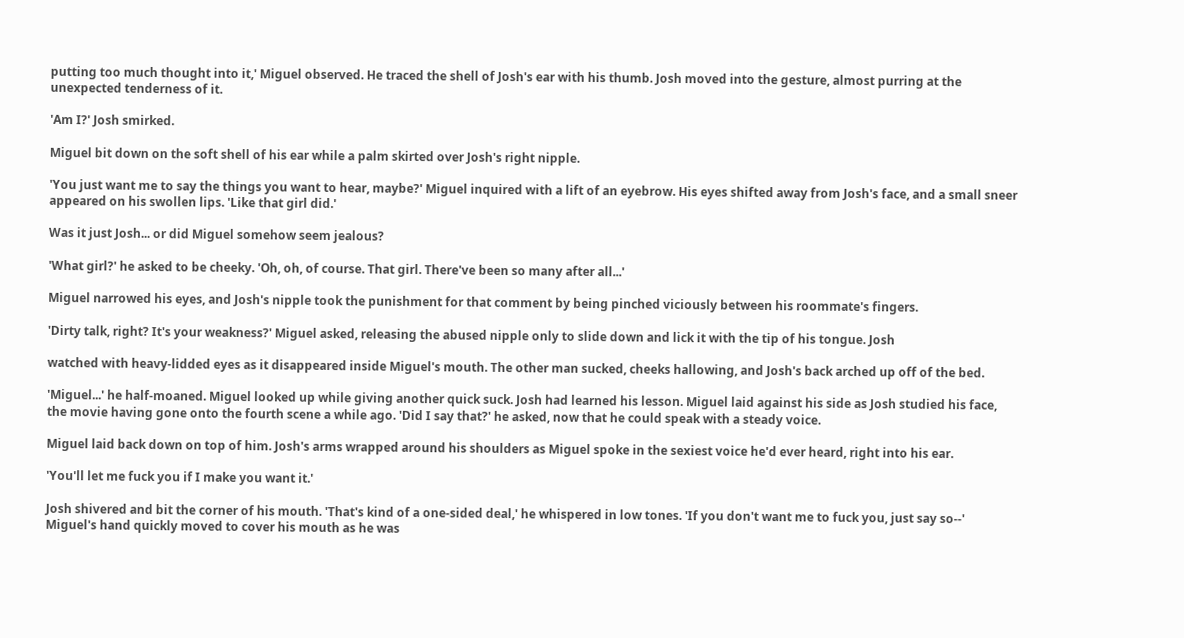putting too much thought into it,' Miguel observed. He traced the shell of Josh's ear with his thumb. Josh moved into the gesture, almost purring at the unexpected tenderness of it.

'Am I?' Josh smirked.

Miguel bit down on the soft shell of his ear while a palm skirted over Josh's right nipple.

'You just want me to say the things you want to hear, maybe?' Miguel inquired with a lift of an eyebrow. His eyes shifted away from Josh's face, and a small sneer appeared on his swollen lips. 'Like that girl did.'

Was it just Josh... or did Miguel somehow seem jealous?

'What girl?' he asked to be cheeky. 'Oh, oh, of course. That girl. There've been so many after all...'

Miguel narrowed his eyes, and Josh's nipple took the punishment for that comment by being pinched viciously between his roommate's fingers.

'Dirty talk, right? It's your weakness?' Miguel asked, releasing the abused nipple only to slide down and lick it with the tip of his tongue. Josh

watched with heavy-lidded eyes as it disappeared inside Miguel's mouth. The other man sucked, cheeks hallowing, and Josh's back arched up off of the bed.

'Miguel...' he half-moaned. Miguel looked up while giving another quick suck. Josh had learned his lesson. Miguel laid against his side as Josh studied his face, the movie having gone onto the fourth scene a while ago. 'Did I say that?' he asked, now that he could speak with a steady voice.

Miguel laid back down on top of him. Josh's arms wrapped around his shoulders as Miguel spoke in the sexiest voice he'd ever heard, right into his ear.

'You'll let me fuck you if I make you want it.'

Josh shivered and bit the corner of his mouth. 'That's kind of a one-sided deal,' he whispered in low tones. 'If you don't want me to fuck you, just say so--' Miguel's hand quickly moved to cover his mouth as he was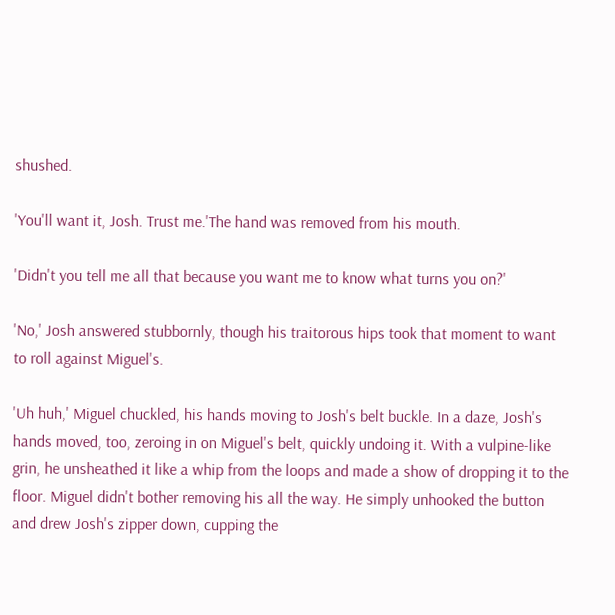shushed.

'You'll want it, Josh. Trust me.'The hand was removed from his mouth.

'Didn't you tell me all that because you want me to know what turns you on?'

'No,' Josh answered stubbornly, though his traitorous hips took that moment to want to roll against Miguel's.

'Uh huh,' Miguel chuckled, his hands moving to Josh's belt buckle. In a daze, Josh's hands moved, too, zeroing in on Miguel's belt, quickly undoing it. With a vulpine-like grin, he unsheathed it like a whip from the loops and made a show of dropping it to the floor. Miguel didn't bother removing his all the way. He simply unhooked the button and drew Josh's zipper down, cupping the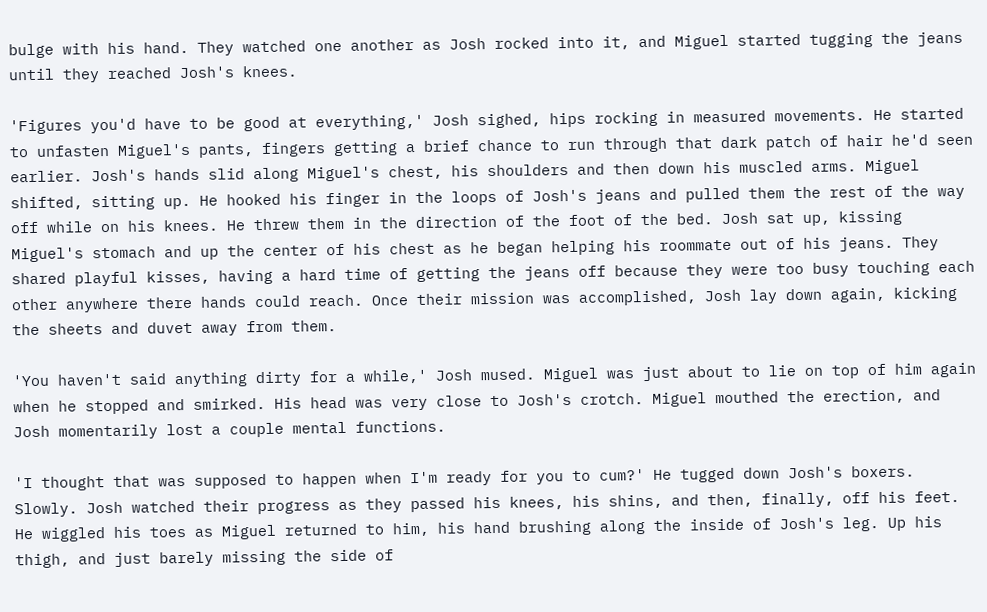bulge with his hand. They watched one another as Josh rocked into it, and Miguel started tugging the jeans until they reached Josh's knees.

'Figures you'd have to be good at everything,' Josh sighed, hips rocking in measured movements. He started to unfasten Miguel's pants, fingers getting a brief chance to run through that dark patch of hair he'd seen earlier. Josh's hands slid along Miguel's chest, his shoulders and then down his muscled arms. Miguel shifted, sitting up. He hooked his finger in the loops of Josh's jeans and pulled them the rest of the way off while on his knees. He threw them in the direction of the foot of the bed. Josh sat up, kissing Miguel's stomach and up the center of his chest as he began helping his roommate out of his jeans. They shared playful kisses, having a hard time of getting the jeans off because they were too busy touching each other anywhere there hands could reach. Once their mission was accomplished, Josh lay down again, kicking the sheets and duvet away from them.

'You haven't said anything dirty for a while,' Josh mused. Miguel was just about to lie on top of him again when he stopped and smirked. His head was very close to Josh's crotch. Miguel mouthed the erection, and Josh momentarily lost a couple mental functions.

'I thought that was supposed to happen when I'm ready for you to cum?' He tugged down Josh's boxers. Slowly. Josh watched their progress as they passed his knees, his shins, and then, finally, off his feet. He wiggled his toes as Miguel returned to him, his hand brushing along the inside of Josh's leg. Up his thigh, and just barely missing the side of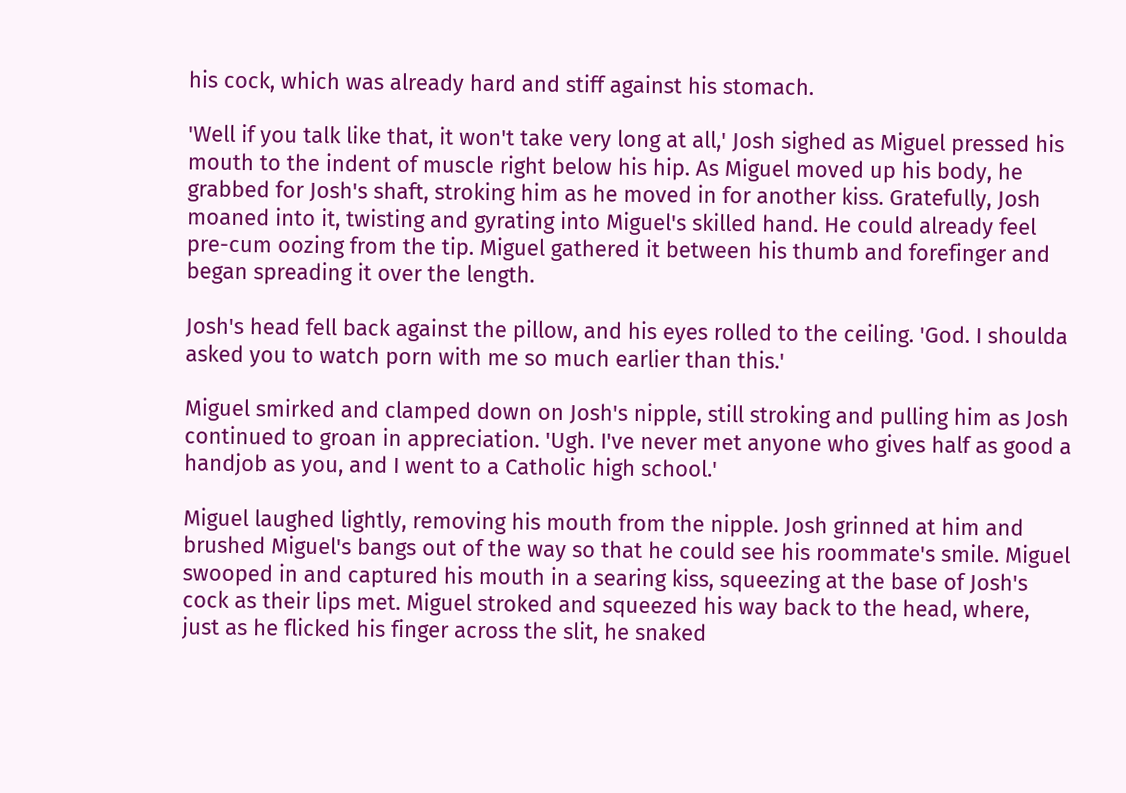his cock, which was already hard and stiff against his stomach.

'Well if you talk like that, it won't take very long at all,' Josh sighed as Miguel pressed his mouth to the indent of muscle right below his hip. As Miguel moved up his body, he grabbed for Josh's shaft, stroking him as he moved in for another kiss. Gratefully, Josh moaned into it, twisting and gyrating into Miguel's skilled hand. He could already feel pre-cum oozing from the tip. Miguel gathered it between his thumb and forefinger and began spreading it over the length.

Josh's head fell back against the pillow, and his eyes rolled to the ceiling. 'God. I shoulda asked you to watch porn with me so much earlier than this.'

Miguel smirked and clamped down on Josh's nipple, still stroking and pulling him as Josh continued to groan in appreciation. 'Ugh. I've never met anyone who gives half as good a handjob as you, and I went to a Catholic high school.'

Miguel laughed lightly, removing his mouth from the nipple. Josh grinned at him and brushed Miguel's bangs out of the way so that he could see his roommate's smile. Miguel swooped in and captured his mouth in a searing kiss, squeezing at the base of Josh's cock as their lips met. Miguel stroked and squeezed his way back to the head, where, just as he flicked his finger across the slit, he snaked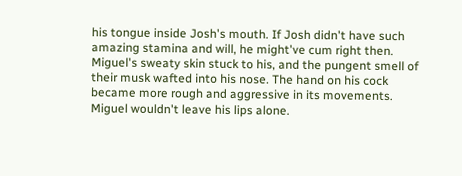his tongue inside Josh's mouth. If Josh didn't have such amazing stamina and will, he might've cum right then. Miguel's sweaty skin stuck to his, and the pungent smell of their musk wafted into his nose. The hand on his cock became more rough and aggressive in its movements. Miguel wouldn't leave his lips alone.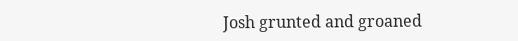Josh grunted and groaned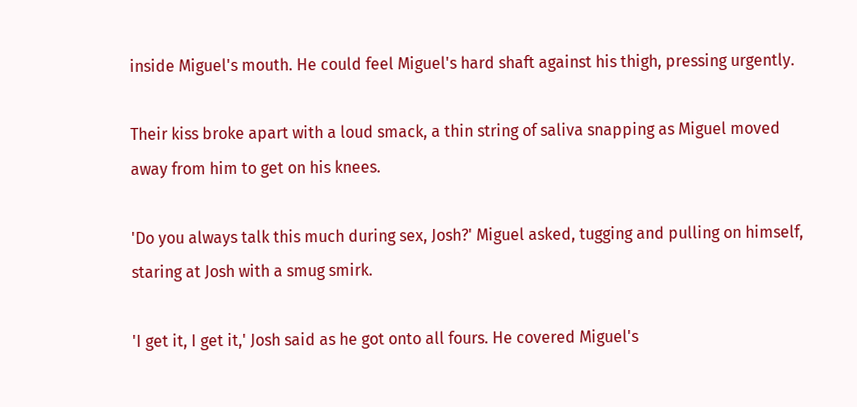inside Miguel's mouth. He could feel Miguel's hard shaft against his thigh, pressing urgently.

Their kiss broke apart with a loud smack, a thin string of saliva snapping as Miguel moved away from him to get on his knees.

'Do you always talk this much during sex, Josh?' Miguel asked, tugging and pulling on himself, staring at Josh with a smug smirk.

'I get it, I get it,' Josh said as he got onto all fours. He covered Miguel's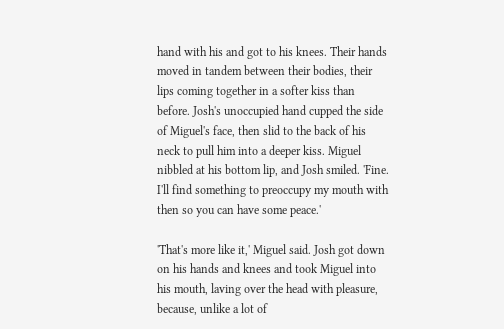hand with his and got to his knees. Their hands moved in tandem between their bodies, their lips coming together in a softer kiss than before. Josh's unoccupied hand cupped the side of Miguel's face, then slid to the back of his neck to pull him into a deeper kiss. Miguel nibbled at his bottom lip, and Josh smiled. 'Fine. I'll find something to preoccupy my mouth with then so you can have some peace.'

'That's more like it,' Miguel said. Josh got down on his hands and knees and took Miguel into his mouth, laving over the head with pleasure, because, unlike a lot of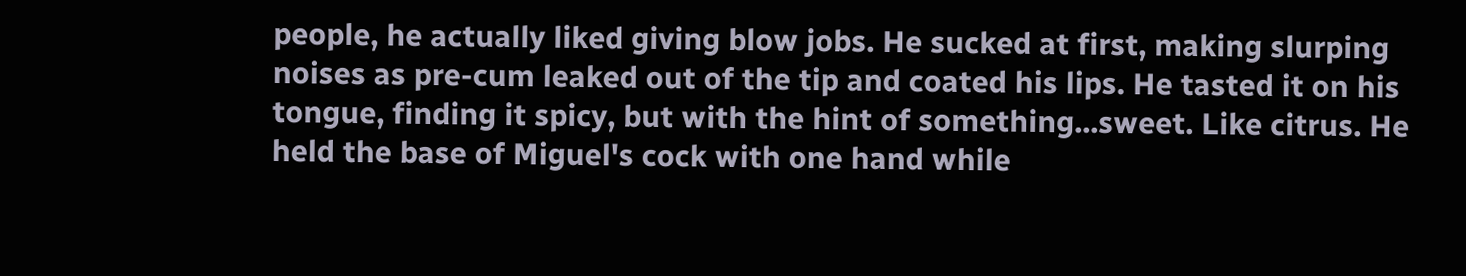people, he actually liked giving blow jobs. He sucked at first, making slurping noises as pre-cum leaked out of the tip and coated his lips. He tasted it on his tongue, finding it spicy, but with the hint of something...sweet. Like citrus. He held the base of Miguel's cock with one hand while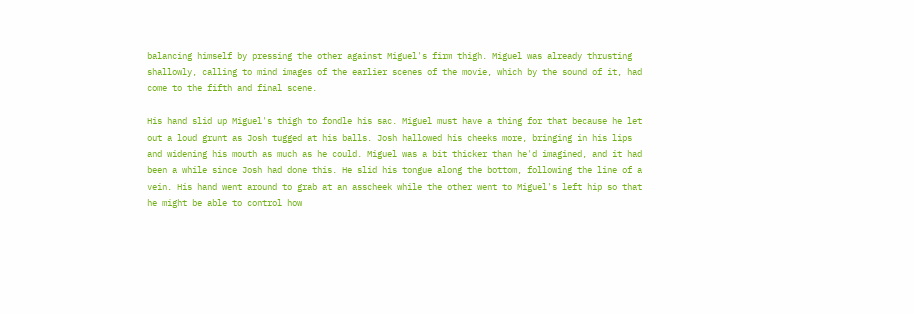balancing himself by pressing the other against Miguel's firm thigh. Miguel was already thrusting shallowly, calling to mind images of the earlier scenes of the movie, which by the sound of it, had come to the fifth and final scene.

His hand slid up Miguel's thigh to fondle his sac. Miguel must have a thing for that because he let out a loud grunt as Josh tugged at his balls. Josh hallowed his cheeks more, bringing in his lips and widening his mouth as much as he could. Miguel was a bit thicker than he'd imagined, and it had been a while since Josh had done this. He slid his tongue along the bottom, following the line of a vein. His hand went around to grab at an asscheek while the other went to Miguel's left hip so that he might be able to control how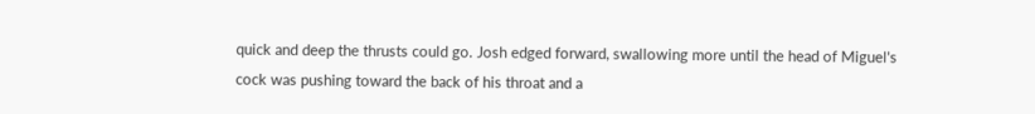quick and deep the thrusts could go. Josh edged forward, swallowing more until the head of Miguel's cock was pushing toward the back of his throat and a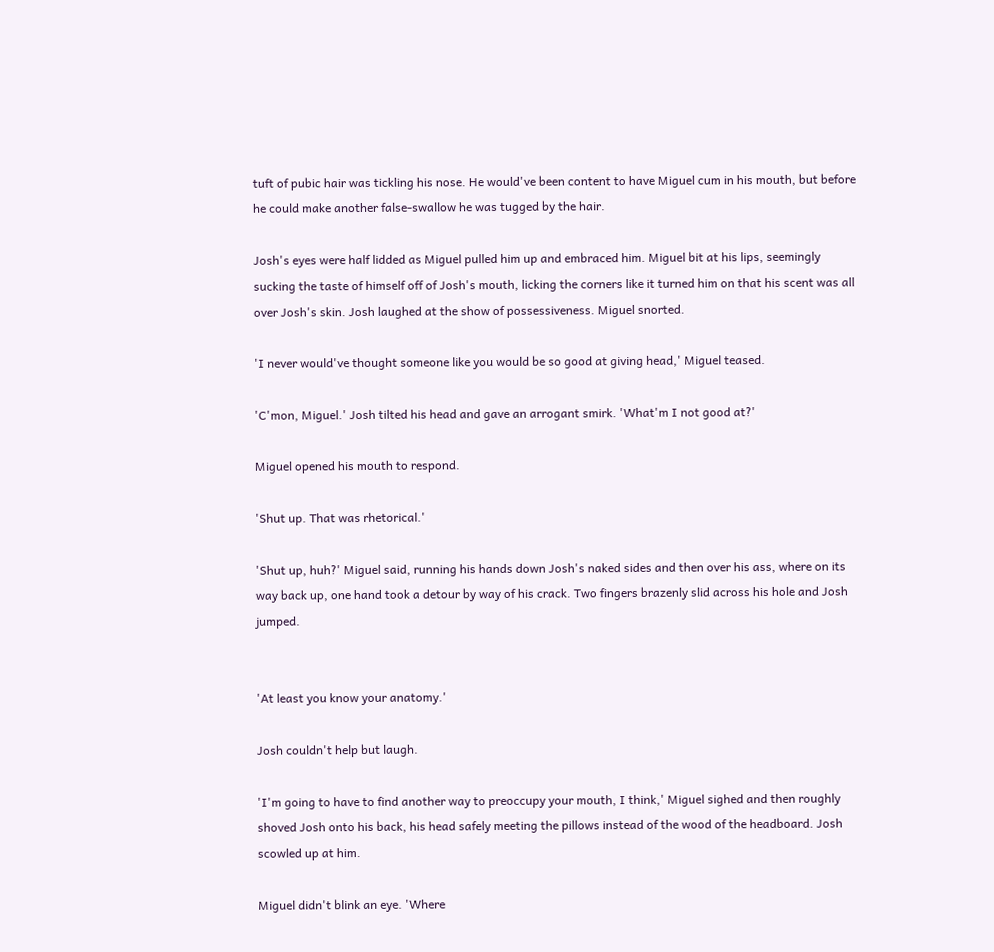tuft of pubic hair was tickling his nose. He would've been content to have Miguel cum in his mouth, but before he could make another false-swallow he was tugged by the hair.

Josh's eyes were half lidded as Miguel pulled him up and embraced him. Miguel bit at his lips, seemingly sucking the taste of himself off of Josh's mouth, licking the corners like it turned him on that his scent was all over Josh's skin. Josh laughed at the show of possessiveness. Miguel snorted.

'I never would've thought someone like you would be so good at giving head,' Miguel teased.

'C'mon, Miguel.' Josh tilted his head and gave an arrogant smirk. 'What'm I not good at?'

Miguel opened his mouth to respond.

'Shut up. That was rhetorical.'

'Shut up, huh?' Miguel said, running his hands down Josh's naked sides and then over his ass, where on its way back up, one hand took a detour by way of his crack. Two fingers brazenly slid across his hole and Josh jumped.


'At least you know your anatomy.'

Josh couldn't help but laugh.

'I'm going to have to find another way to preoccupy your mouth, I think,' Miguel sighed and then roughly shoved Josh onto his back, his head safely meeting the pillows instead of the wood of the headboard. Josh scowled up at him.

Miguel didn't blink an eye. 'Where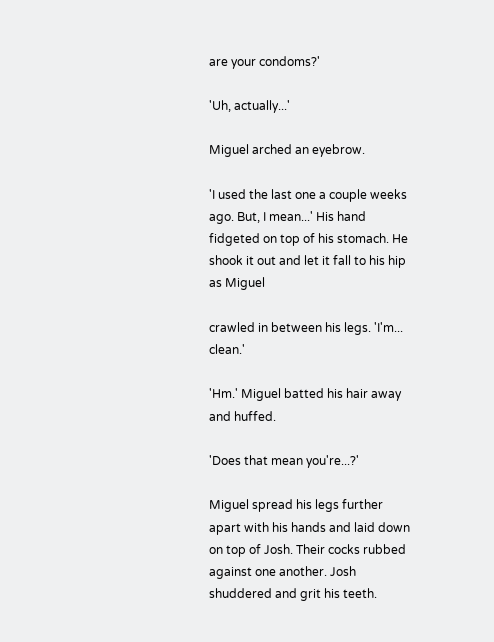are your condoms?'

'Uh, actually...'

Miguel arched an eyebrow.

'I used the last one a couple weeks ago. But, I mean...' His hand fidgeted on top of his stomach. He shook it out and let it fall to his hip as Miguel

crawled in between his legs. 'I'm... clean.'

'Hm.' Miguel batted his hair away and huffed.

'Does that mean you're...?'

Miguel spread his legs further apart with his hands and laid down on top of Josh. Their cocks rubbed against one another. Josh shuddered and grit his teeth.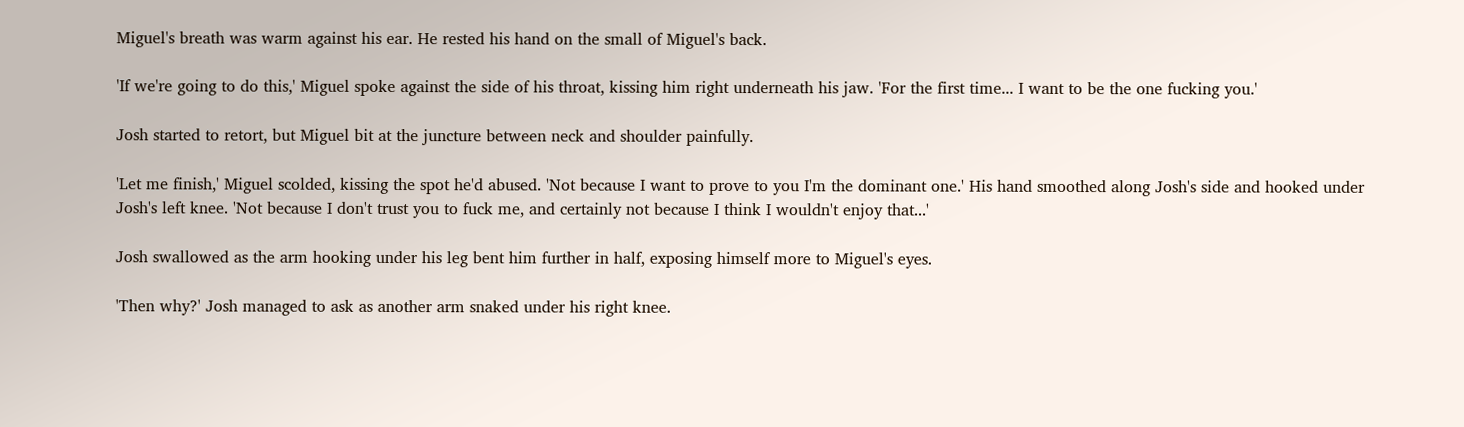Miguel's breath was warm against his ear. He rested his hand on the small of Miguel's back.

'If we're going to do this,' Miguel spoke against the side of his throat, kissing him right underneath his jaw. 'For the first time... I want to be the one fucking you.'

Josh started to retort, but Miguel bit at the juncture between neck and shoulder painfully.

'Let me finish,' Miguel scolded, kissing the spot he'd abused. 'Not because I want to prove to you I'm the dominant one.' His hand smoothed along Josh's side and hooked under Josh's left knee. 'Not because I don't trust you to fuck me, and certainly not because I think I wouldn't enjoy that...'

Josh swallowed as the arm hooking under his leg bent him further in half, exposing himself more to Miguel's eyes.

'Then why?' Josh managed to ask as another arm snaked under his right knee.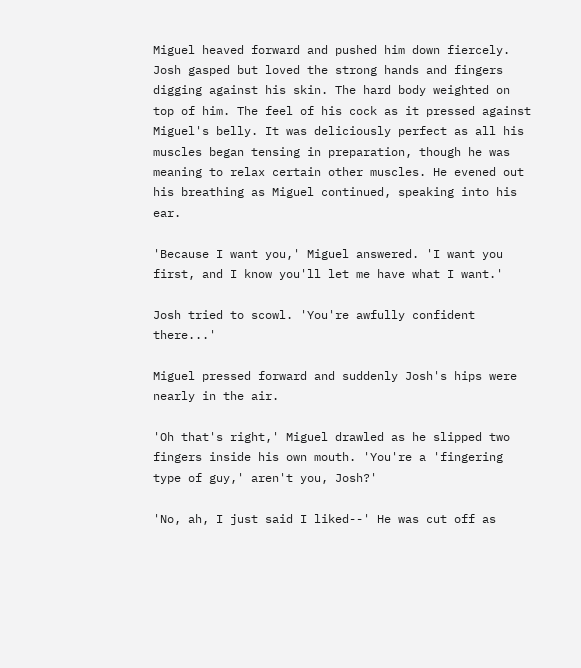Miguel heaved forward and pushed him down fiercely. Josh gasped but loved the strong hands and fingers digging against his skin. The hard body weighted on top of him. The feel of his cock as it pressed against Miguel's belly. It was deliciously perfect as all his muscles began tensing in preparation, though he was meaning to relax certain other muscles. He evened out his breathing as Miguel continued, speaking into his ear.

'Because I want you,' Miguel answered. 'I want you first, and I know you'll let me have what I want.'

Josh tried to scowl. 'You're awfully confident there...'

Miguel pressed forward and suddenly Josh's hips were nearly in the air.

'Oh that's right,' Miguel drawled as he slipped two fingers inside his own mouth. 'You're a 'fingering type of guy,' aren't you, Josh?'

'No, ah, I just said I liked--' He was cut off as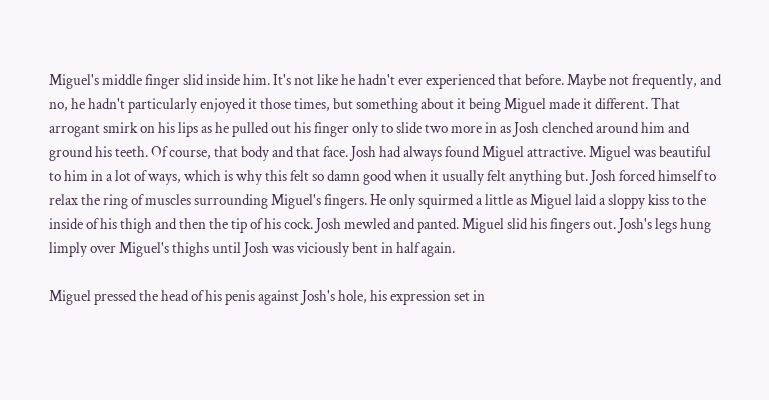Miguel's middle finger slid inside him. It's not like he hadn't ever experienced that before. Maybe not frequently, and no, he hadn't particularly enjoyed it those times, but something about it being Miguel made it different. That arrogant smirk on his lips as he pulled out his finger only to slide two more in as Josh clenched around him and ground his teeth. Of course, that body and that face. Josh had always found Miguel attractive. Miguel was beautiful to him in a lot of ways, which is why this felt so damn good when it usually felt anything but. Josh forced himself to relax the ring of muscles surrounding Miguel's fingers. He only squirmed a little as Miguel laid a sloppy kiss to the inside of his thigh and then the tip of his cock. Josh mewled and panted. Miguel slid his fingers out. Josh's legs hung limply over Miguel's thighs until Josh was viciously bent in half again.

Miguel pressed the head of his penis against Josh's hole, his expression set in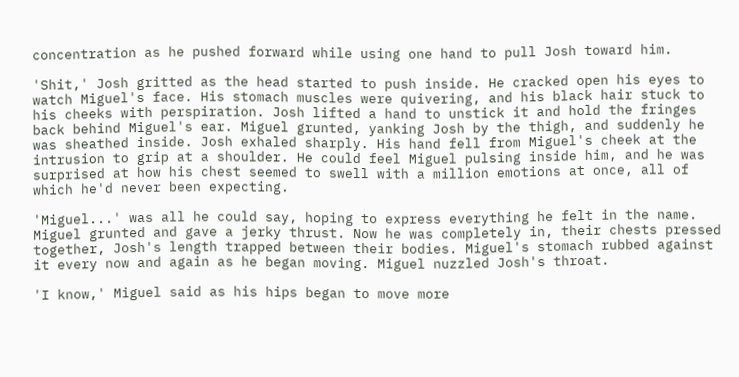concentration as he pushed forward while using one hand to pull Josh toward him.

'Shit,' Josh gritted as the head started to push inside. He cracked open his eyes to watch Miguel's face. His stomach muscles were quivering, and his black hair stuck to his cheeks with perspiration. Josh lifted a hand to unstick it and hold the fringes back behind Miguel's ear. Miguel grunted, yanking Josh by the thigh, and suddenly he was sheathed inside. Josh exhaled sharply. His hand fell from Miguel's cheek at the intrusion to grip at a shoulder. He could feel Miguel pulsing inside him, and he was surprised at how his chest seemed to swell with a million emotions at once, all of which he'd never been expecting.

'Miguel...' was all he could say, hoping to express everything he felt in the name. Miguel grunted and gave a jerky thrust. Now he was completely in, their chests pressed together, Josh's length trapped between their bodies. Miguel's stomach rubbed against it every now and again as he began moving. Miguel nuzzled Josh's throat.

'I know,' Miguel said as his hips began to move more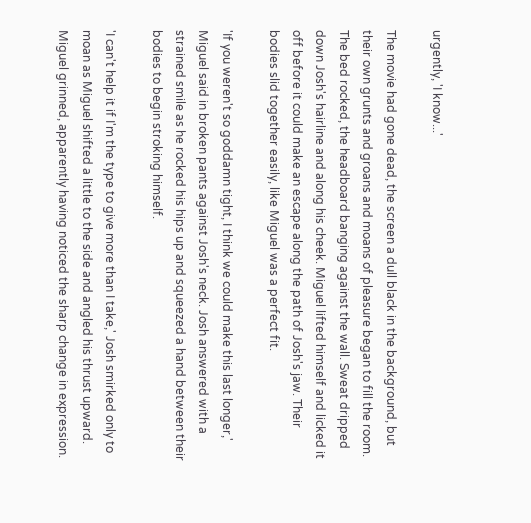urgently, 'I know...'

The movie had gone dead, the screen a dull black in the background, but their own grunts and groans and moans of pleasure began to fill the room. The bed rocked, the headboard banging against the wall. Sweat dripped down Josh's hairline and along his cheek. Miguel lifted himself and licked it off before it could make an escape along the path of Josh's jaw. Their bodies slid together easily, like Miguel was a perfect fit.

'If you weren't so goddamn tight, I think we could make this last longer,' Miguel said in broken pants against Josh's neck. Josh answered with a strained smile as he rocked his hips up and squeezed a hand between their bodies to begin stroking himself.

'I can't help it if I'm the type to give more than I take,' Josh smirked only to moan as Miguel shifted a little to the side and angled his thrust upward. Miguel grinned, apparently having noticed the sharp change in expression.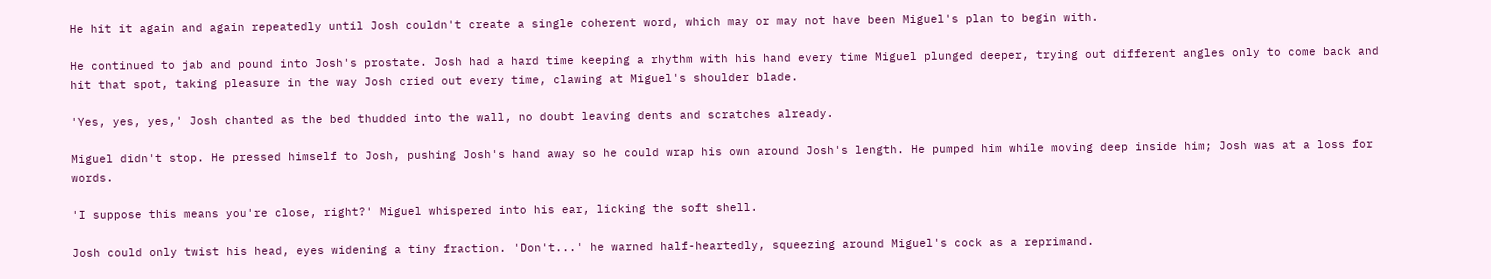He hit it again and again repeatedly until Josh couldn't create a single coherent word, which may or may not have been Miguel's plan to begin with.

He continued to jab and pound into Josh's prostate. Josh had a hard time keeping a rhythm with his hand every time Miguel plunged deeper, trying out different angles only to come back and hit that spot, taking pleasure in the way Josh cried out every time, clawing at Miguel's shoulder blade.

'Yes, yes, yes,' Josh chanted as the bed thudded into the wall, no doubt leaving dents and scratches already.

Miguel didn't stop. He pressed himself to Josh, pushing Josh's hand away so he could wrap his own around Josh's length. He pumped him while moving deep inside him; Josh was at a loss for words.

'I suppose this means you're close, right?' Miguel whispered into his ear, licking the soft shell.

Josh could only twist his head, eyes widening a tiny fraction. 'Don't...' he warned half-heartedly, squeezing around Miguel's cock as a reprimand.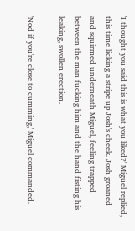'I thought you said this is what you liked?' Miguel replied, this time licking a stripe up Josh's cheek. Josh groaned and squirmed underneath Miguel, feeling trapped between the man fucking him and the hand fisting his leaking, swollen erection.

'Nod if you're close to cumming,' Miguel commanded.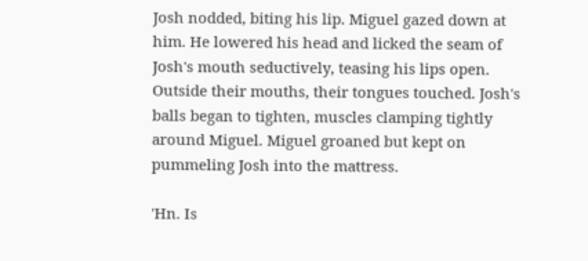Josh nodded, biting his lip. Miguel gazed down at him. He lowered his head and licked the seam of Josh's mouth seductively, teasing his lips open. Outside their mouths, their tongues touched. Josh's balls began to tighten, muscles clamping tightly around Miguel. Miguel groaned but kept on pummeling Josh into the mattress.

'Hn. Is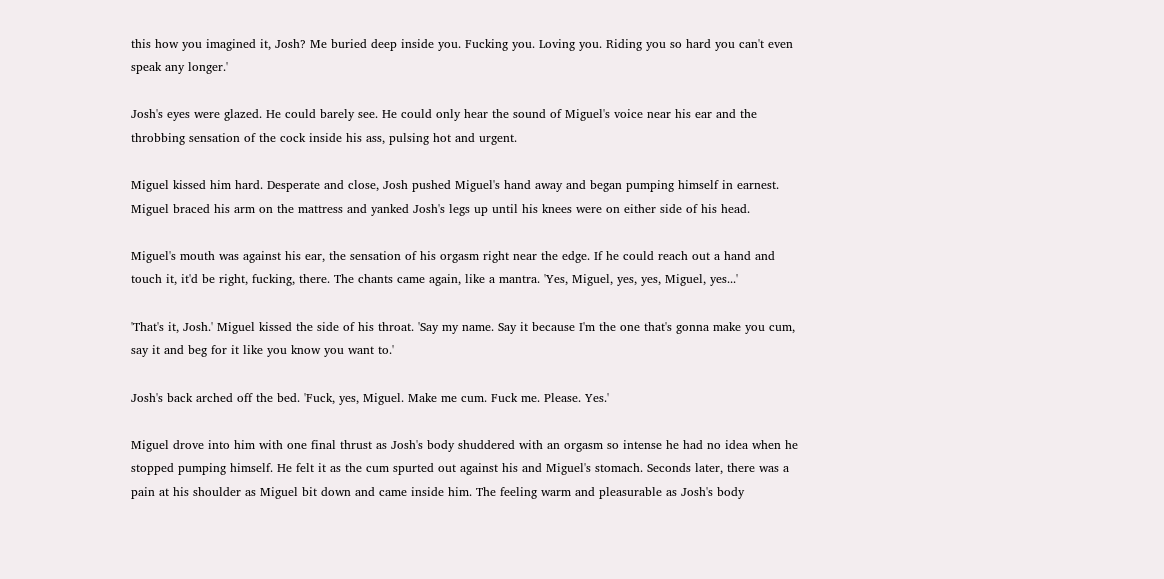this how you imagined it, Josh? Me buried deep inside you. Fucking you. Loving you. Riding you so hard you can't even speak any longer.'

Josh's eyes were glazed. He could barely see. He could only hear the sound of Miguel's voice near his ear and the throbbing sensation of the cock inside his ass, pulsing hot and urgent.

Miguel kissed him hard. Desperate and close, Josh pushed Miguel's hand away and began pumping himself in earnest. Miguel braced his arm on the mattress and yanked Josh's legs up until his knees were on either side of his head.

Miguel's mouth was against his ear, the sensation of his orgasm right near the edge. If he could reach out a hand and touch it, it'd be right, fucking, there. The chants came again, like a mantra. 'Yes, Miguel, yes, yes, Miguel, yes...'

'That's it, Josh.' Miguel kissed the side of his throat. 'Say my name. Say it because I'm the one that's gonna make you cum, say it and beg for it like you know you want to.'

Josh's back arched off the bed. 'Fuck, yes, Miguel. Make me cum. Fuck me. Please. Yes.'

Miguel drove into him with one final thrust as Josh's body shuddered with an orgasm so intense he had no idea when he stopped pumping himself. He felt it as the cum spurted out against his and Miguel's stomach. Seconds later, there was a pain at his shoulder as Miguel bit down and came inside him. The feeling warm and pleasurable as Josh's body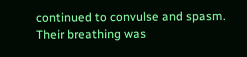continued to convulse and spasm. Their breathing was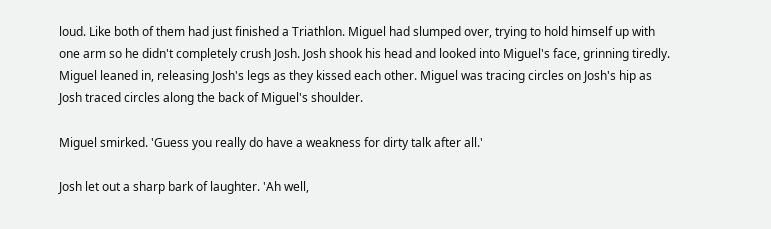loud. Like both of them had just finished a Triathlon. Miguel had slumped over, trying to hold himself up with one arm so he didn't completely crush Josh. Josh shook his head and looked into Miguel's face, grinning tiredly. Miguel leaned in, releasing Josh's legs as they kissed each other. Miguel was tracing circles on Josh's hip as Josh traced circles along the back of Miguel's shoulder.

Miguel smirked. 'Guess you really do have a weakness for dirty talk after all.'

Josh let out a sharp bark of laughter. 'Ah well,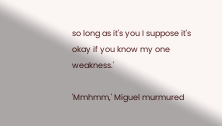so long as it's you I suppose it's okay if you know my one weakness.'

'Mmhmm,' Miguel murmured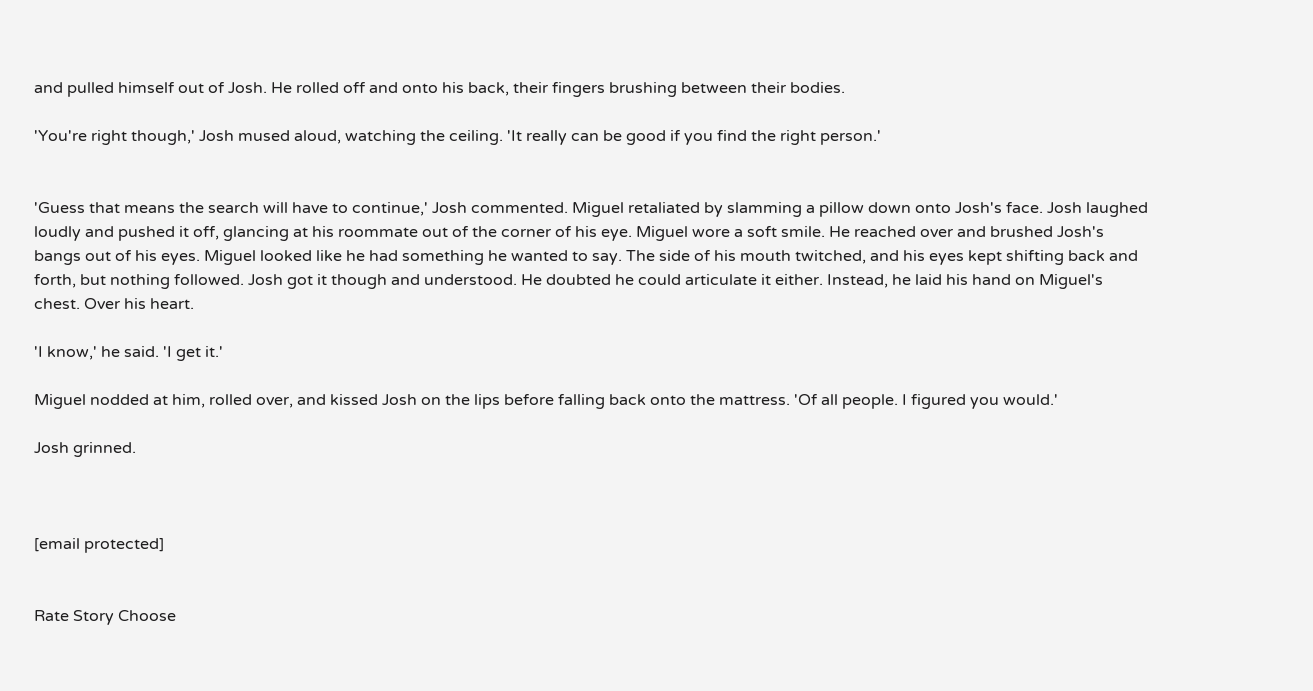and pulled himself out of Josh. He rolled off and onto his back, their fingers brushing between their bodies.

'You're right though,' Josh mused aloud, watching the ceiling. 'It really can be good if you find the right person.'


'Guess that means the search will have to continue,' Josh commented. Miguel retaliated by slamming a pillow down onto Josh's face. Josh laughed loudly and pushed it off, glancing at his roommate out of the corner of his eye. Miguel wore a soft smile. He reached over and brushed Josh's bangs out of his eyes. Miguel looked like he had something he wanted to say. The side of his mouth twitched, and his eyes kept shifting back and forth, but nothing followed. Josh got it though and understood. He doubted he could articulate it either. Instead, he laid his hand on Miguel's chest. Over his heart.

'I know,' he said. 'I get it.'

Miguel nodded at him, rolled over, and kissed Josh on the lips before falling back onto the mattress. 'Of all people. I figured you would.'

Josh grinned.



[email protected]


Rate Story Choose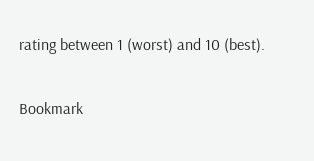rating between 1 (worst) and 10 (best).

Bookmark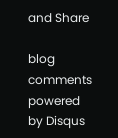and Share

blog comments powered by Disqus